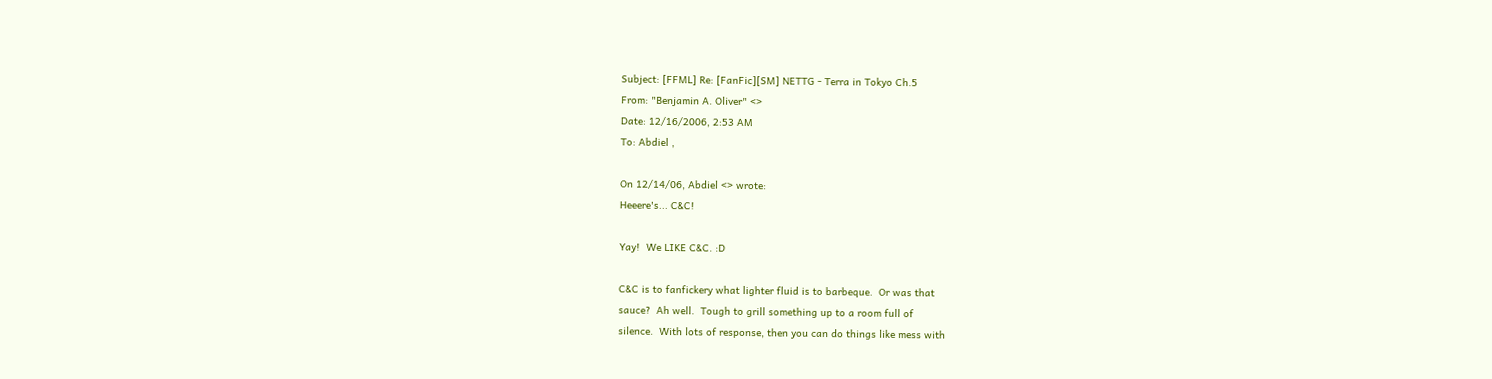Subject: [FFML] Re: [FanFic][SM] NETTG - Terra in Tokyo Ch.5
From: "Benjamin A. Oliver" <>
Date: 12/16/2006, 2:53 AM
To: Abdiel ,

On 12/14/06, Abdiel <> wrote:
Heeere's... C&C!

Yay!  We LIKE C&C. :D

C&C is to fanfickery what lighter fluid is to barbeque.  Or was that
sauce?  Ah well.  Tough to grill something up to a room full of
silence.  With lots of response, then you can do things like mess with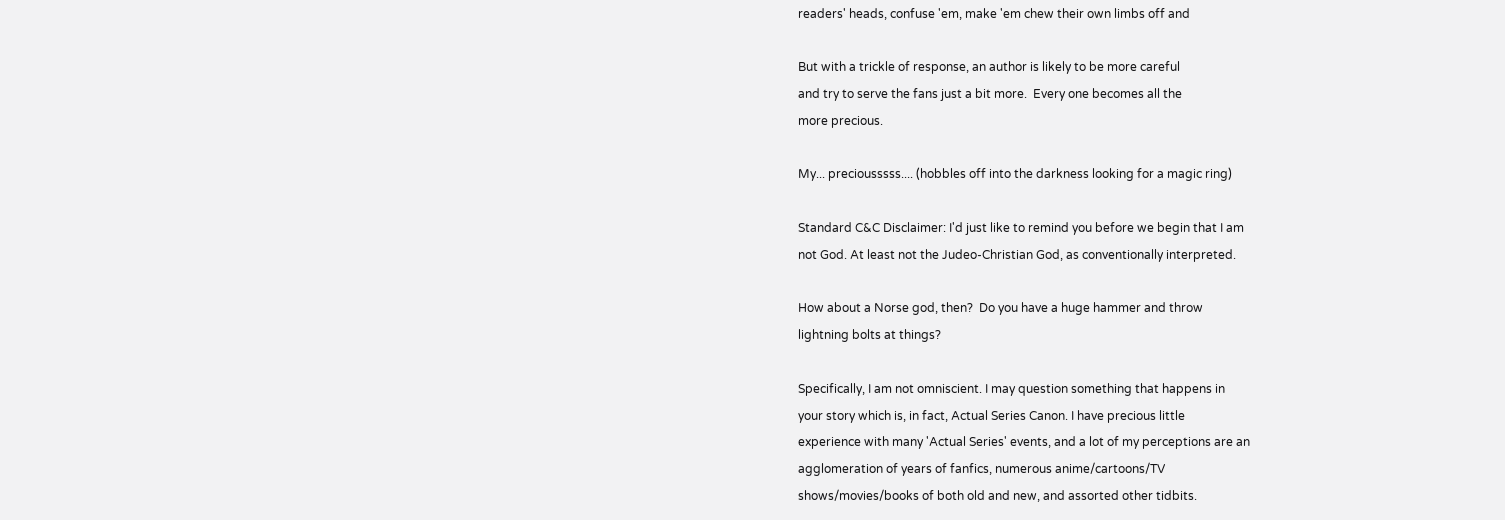readers' heads, confuse 'em, make 'em chew their own limbs off and

But with a trickle of response, an author is likely to be more careful
and try to serve the fans just a bit more.  Every one becomes all the
more precious.

My... preciousssss.... (hobbles off into the darkness looking for a magic ring)

Standard C&C Disclaimer: I'd just like to remind you before we begin that I am
not God. At least not the Judeo-Christian God, as conventionally interpreted.

How about a Norse god, then?  Do you have a huge hammer and throw
lightning bolts at things?

Specifically, I am not omniscient. I may question something that happens in
your story which is, in fact, Actual Series Canon. I have precious little
experience with many 'Actual Series' events, and a lot of my perceptions are an
agglomeration of years of fanfics, numerous anime/cartoons/TV
shows/movies/books of both old and new, and assorted other tidbits.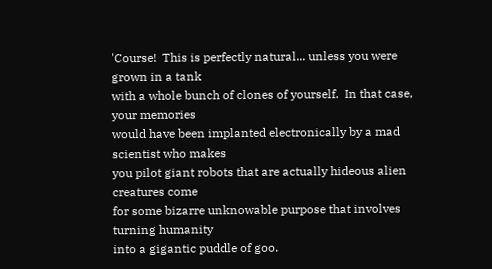'Course!  This is perfectly natural... unless you were grown in a tank
with a whole bunch of clones of yourself.  In that case, your memories
would have been implanted electronically by a mad scientist who makes
you pilot giant robots that are actually hideous alien creatures come
for some bizarre unknowable purpose that involves turning humanity
into a gigantic puddle of goo.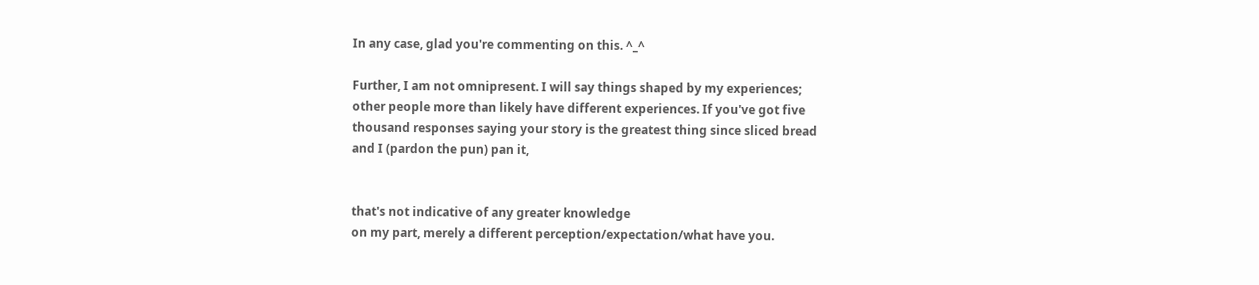In any case, glad you're commenting on this. ^_^

Further, I am not omnipresent. I will say things shaped by my experiences;
other people more than likely have different experiences. If you've got five
thousand responses saying your story is the greatest thing since sliced bread
and I (pardon the pun) pan it,


that's not indicative of any greater knowledge
on my part, merely a different perception/expectation/what have you.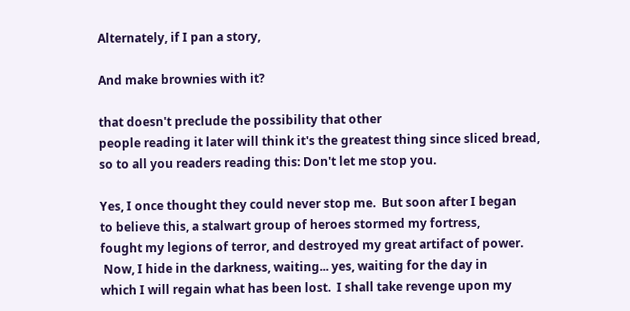Alternately, if I pan a story,

And make brownies with it?

that doesn't preclude the possibility that other
people reading it later will think it's the greatest thing since sliced bread,
so to all you readers reading this: Don't let me stop you.

Yes, I once thought they could never stop me.  But soon after I began
to believe this, a stalwart group of heroes stormed my fortress,
fought my legions of terror, and destroyed my great artifact of power.
 Now, I hide in the darkness, waiting... yes, waiting for the day in
which I will regain what has been lost.  I shall take revenge upon my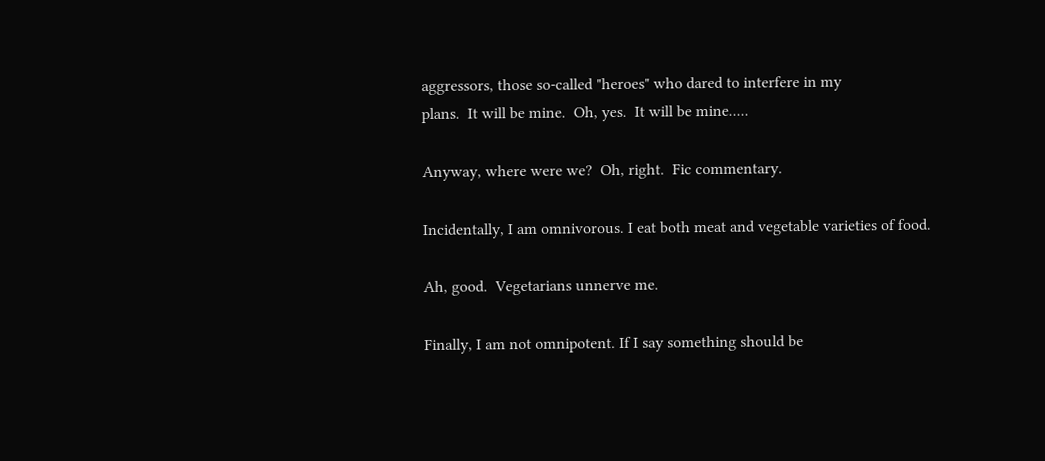aggressors, those so-called "heroes" who dared to interfere in my
plans.  It will be mine.  Oh, yes.  It will be mine.....

Anyway, where were we?  Oh, right.  Fic commentary.

Incidentally, I am omnivorous. I eat both meat and vegetable varieties of food.

Ah, good.  Vegetarians unnerve me.

Finally, I am not omnipotent. If I say something should be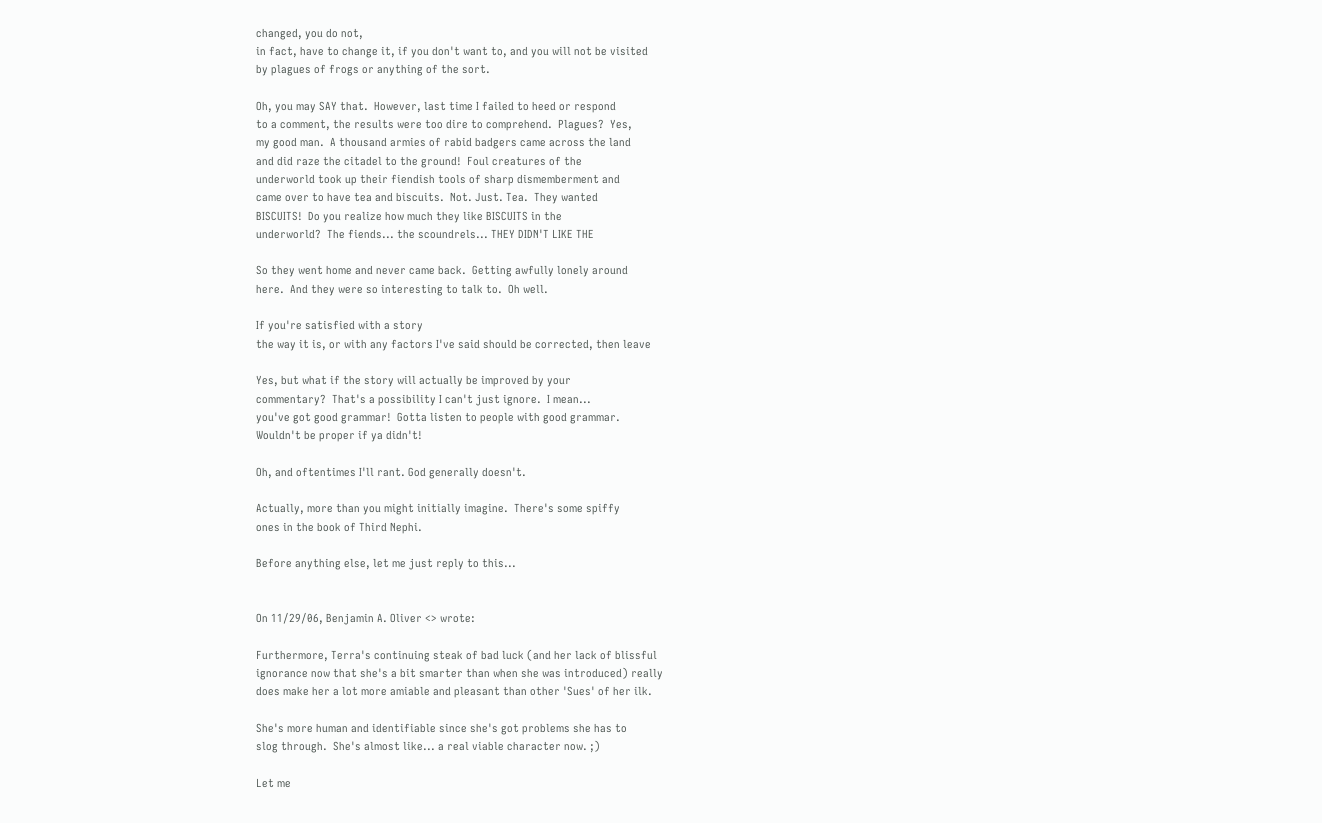changed, you do not,
in fact, have to change it, if you don't want to, and you will not be visited
by plagues of frogs or anything of the sort.

Oh, you may SAY that.  However, last time I failed to heed or respond
to a comment, the results were too dire to comprehend.  Plagues?  Yes,
my good man.  A thousand armies of rabid badgers came across the land
and did raze the citadel to the ground!  Foul creatures of the
underworld took up their fiendish tools of sharp dismemberment and
came over to have tea and biscuits.  Not. Just. Tea.  They wanted
BISCUITS!  Do you realize how much they like BISCUITS in the
underworld?  The fiends... the scoundrels... THEY DIDN'T LIKE THE

So they went home and never came back.  Getting awfully lonely around
here.  And they were so interesting to talk to.  Oh well.

If you're satisfied with a story
the way it is, or with any factors I've said should be corrected, then leave

Yes, but what if the story will actually be improved by your
commentary?  That's a possibility I can't just ignore.  I mean...
you've got good grammar!  Gotta listen to people with good grammar.
Wouldn't be proper if ya didn't!

Oh, and oftentimes I'll rant. God generally doesn't.

Actually, more than you might initially imagine.  There's some spiffy
ones in the book of Third Nephi.

Before anything else, let me just reply to this...


On 11/29/06, Benjamin A. Oliver <> wrote:

Furthermore, Terra's continuing steak of bad luck (and her lack of blissful
ignorance now that she's a bit smarter than when she was introduced) really
does make her a lot more amiable and pleasant than other 'Sues' of her ilk.

She's more human and identifiable since she's got problems she has to
slog through.  She's almost like... a real viable character now. ;)

Let me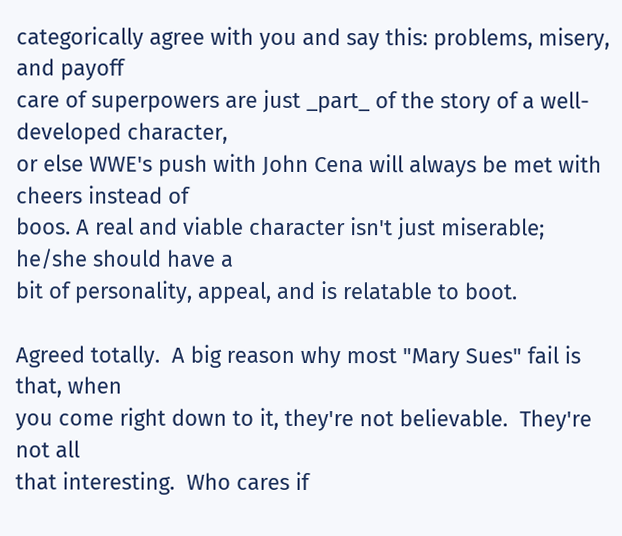categorically agree with you and say this: problems, misery, and payoff
care of superpowers are just _part_ of the story of a well-developed character,
or else WWE's push with John Cena will always be met with cheers instead of
boos. A real and viable character isn't just miserable; he/she should have a
bit of personality, appeal, and is relatable to boot.

Agreed totally.  A big reason why most "Mary Sues" fail is that, when
you come right down to it, they're not believable.  They're not all
that interesting.  Who cares if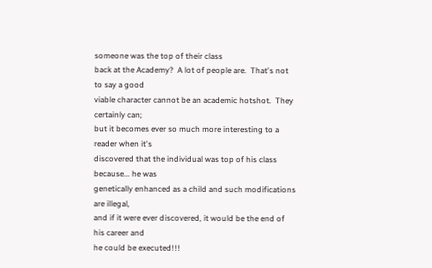someone was the top of their class
back at the Academy?  A lot of people are.  That's not to say a good
viable character cannot be an academic hotshot.  They certainly can;
but it becomes ever so much more interesting to a reader when it's
discovered that the individual was top of his class because... he was
genetically enhanced as a child and such modifications are illegal,
and if it were ever discovered, it would be the end of his career and
he could be executed!!!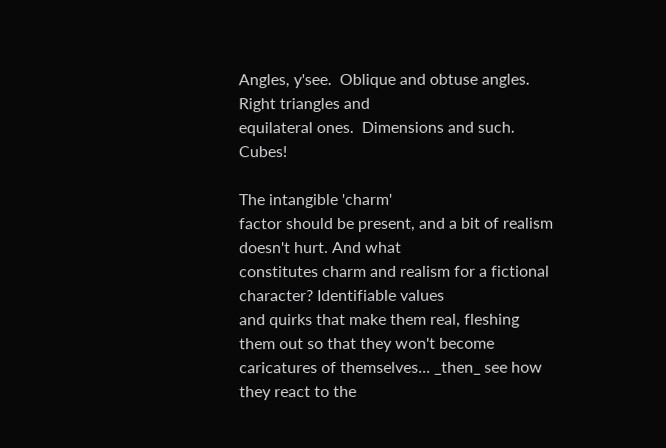Angles, y'see.  Oblique and obtuse angles.  Right triangles and
equilateral ones.  Dimensions and such.  Cubes!

The intangible 'charm'
factor should be present, and a bit of realism doesn't hurt. And what
constitutes charm and realism for a fictional character? Identifiable values
and quirks that make them real, fleshing them out so that they won't become
caricatures of themselves... _then_ see how they react to the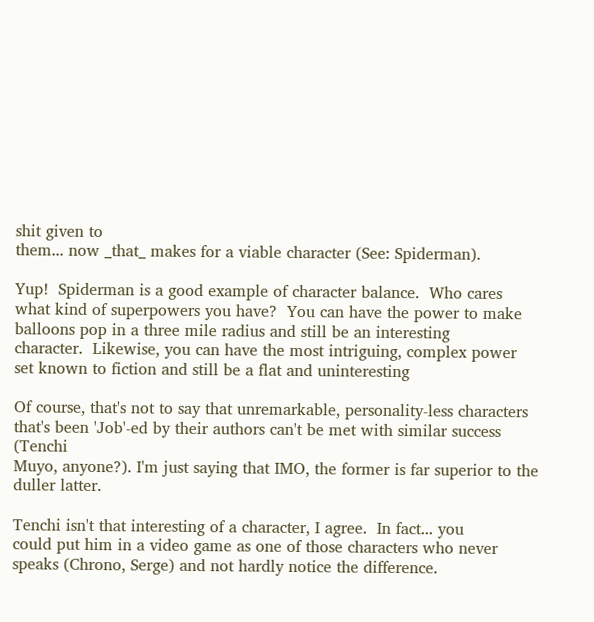shit given to
them... now _that_ makes for a viable character (See: Spiderman).

Yup!  Spiderman is a good example of character balance.  Who cares
what kind of superpowers you have?  You can have the power to make
balloons pop in a three mile radius and still be an interesting
character.  Likewise, you can have the most intriguing, complex power
set known to fiction and still be a flat and uninteresting

Of course, that's not to say that unremarkable, personality-less characters
that's been 'Job'-ed by their authors can't be met with similar success (Tenchi
Muyo, anyone?). I'm just saying that IMO, the former is far superior to the
duller latter.

Tenchi isn't that interesting of a character, I agree.  In fact... you
could put him in a video game as one of those characters who never
speaks (Chrono, Serge) and not hardly notice the difference.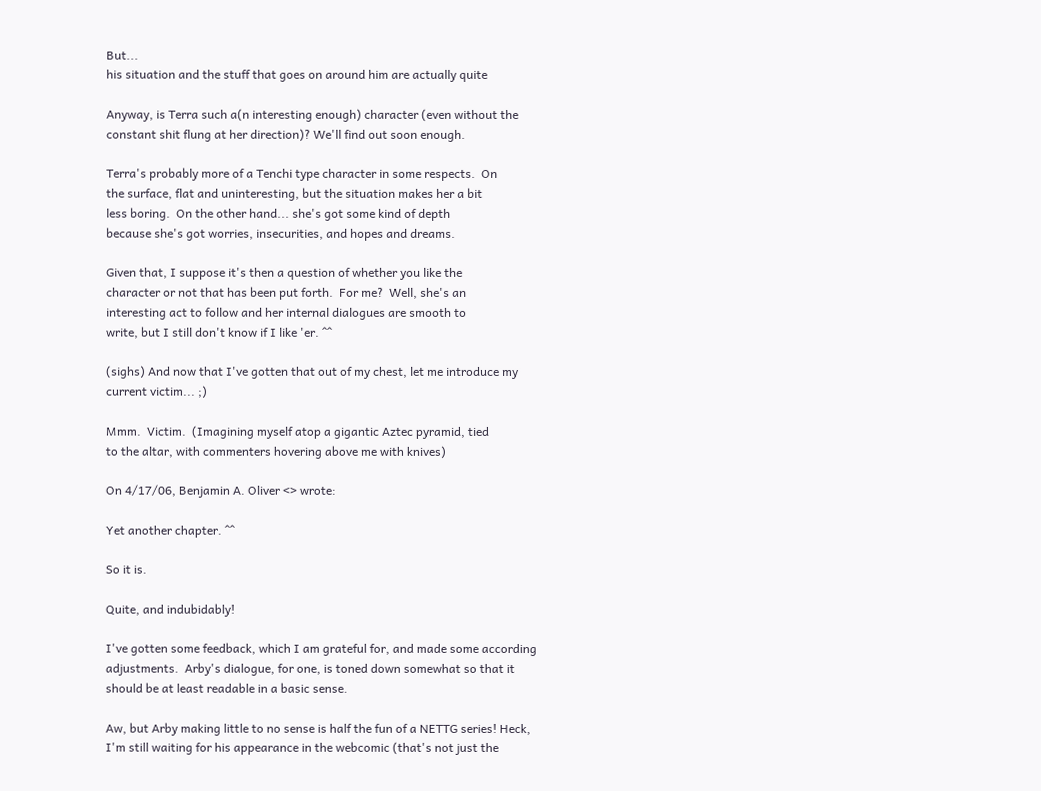But...
his situation and the stuff that goes on around him are actually quite

Anyway, is Terra such a(n interesting enough) character (even without the
constant shit flung at her direction)? We'll find out soon enough.

Terra's probably more of a Tenchi type character in some respects.  On
the surface, flat and uninteresting, but the situation makes her a bit
less boring.  On the other hand... she's got some kind of depth
because she's got worries, insecurities, and hopes and dreams.

Given that, I suppose it's then a question of whether you like the
character or not that has been put forth.  For me?  Well, she's an
interesting act to follow and her internal dialogues are smooth to
write, but I still don't know if I like 'er. ^^

(sighs) And now that I've gotten that out of my chest, let me introduce my
current victim... ;)

Mmm.  Victim.  (Imagining myself atop a gigantic Aztec pyramid, tied
to the altar, with commenters hovering above me with knives)

On 4/17/06, Benjamin A. Oliver <> wrote:

Yet another chapter. ^^

So it is.

Quite, and indubidably!

I've gotten some feedback, which I am grateful for, and made some according
adjustments.  Arby's dialogue, for one, is toned down somewhat so that it
should be at least readable in a basic sense.

Aw, but Arby making little to no sense is half the fun of a NETTG series! Heck,
I'm still waiting for his appearance in the webcomic (that's not just the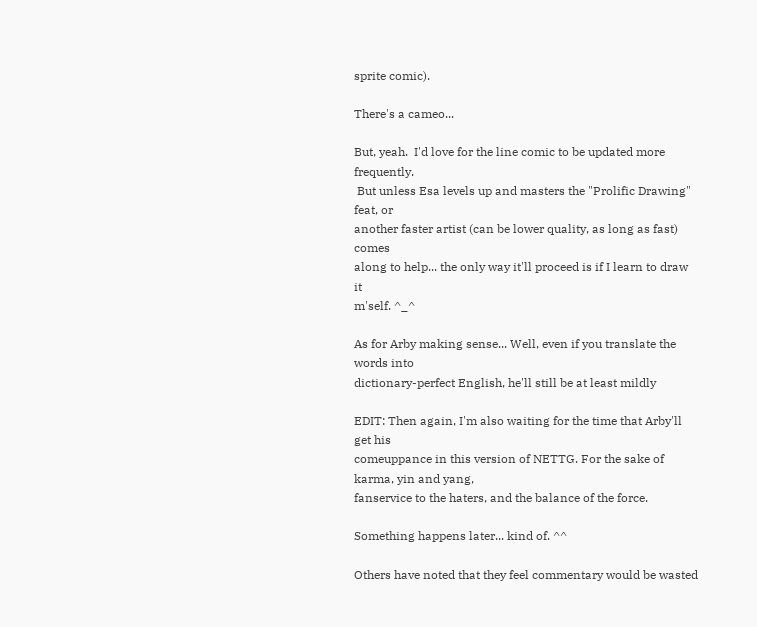sprite comic).

There's a cameo...

But, yeah.  I'd love for the line comic to be updated more frequently.
 But unless Esa levels up and masters the "Prolific Drawing" feat, or
another faster artist (can be lower quality, as long as fast) comes
along to help... the only way it'll proceed is if I learn to draw it
m'self. ^_^

As for Arby making sense... Well, even if you translate the words into
dictionary-perfect English, he'll still be at least mildly

EDIT: Then again, I'm also waiting for the time that Arby'll get his
comeuppance in this version of NETTG. For the sake of karma, yin and yang,
fanservice to the haters, and the balance of the force.

Something happens later... kind of. ^^

Others have noted that they feel commentary would be wasted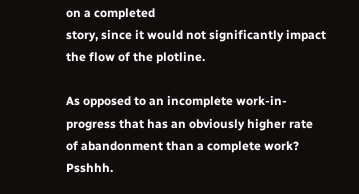on a completed
story, since it would not significantly impact the flow of the plotline.

As opposed to an incomplete work-in-progress that has an obviously higher rate
of abandonment than a complete work? Psshhh.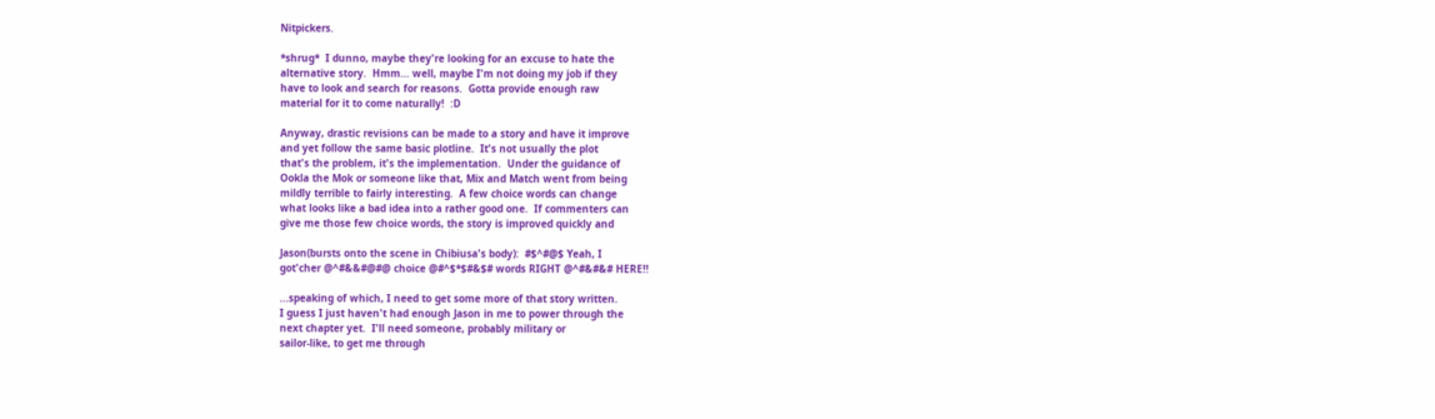Nitpickers.

*shrug*  I dunno, maybe they're looking for an excuse to hate the
alternative story.  Hmm... well, maybe I'm not doing my job if they
have to look and search for reasons.  Gotta provide enough raw
material for it to come naturally!  :D

Anyway, drastic revisions can be made to a story and have it improve
and yet follow the same basic plotline.  It's not usually the plot
that's the problem, it's the implementation.  Under the guidance of
Ookla the Mok or someone like that, Mix and Match went from being
mildly terrible to fairly interesting.  A few choice words can change
what looks like a bad idea into a rather good one.  If commenters can
give me those few choice words, the story is improved quickly and

Jason(bursts onto the scene in Chibiusa's body):  #$^#@$ Yeah, I
got'cher @^#&&#@#@ choice @#^$*$#&$# words RIGHT @^#&#&# HERE!!

...speaking of which, I need to get some more of that story written.
I guess I just haven't had enough Jason in me to power through the
next chapter yet.  I'll need someone, probably military or
sailor-like, to get me through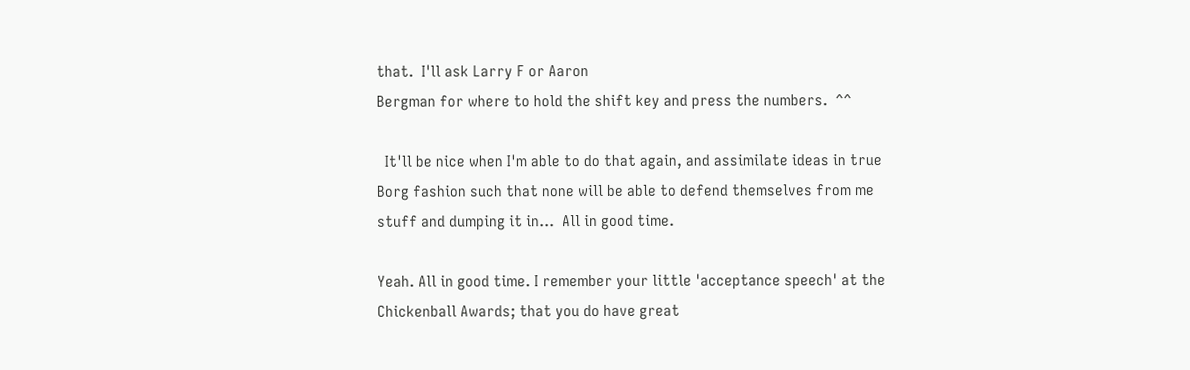that.  I'll ask Larry F or Aaron
Bergman for where to hold the shift key and press the numbers.  ^^

  It'll be nice when I'm able to do that again, and assimilate ideas in true
Borg fashion such that none will be able to defend themselves from me
stuff and dumping it in...  All in good time.

Yeah. All in good time. I remember your little 'acceptance speech' at the
Chickenball Awards; that you do have great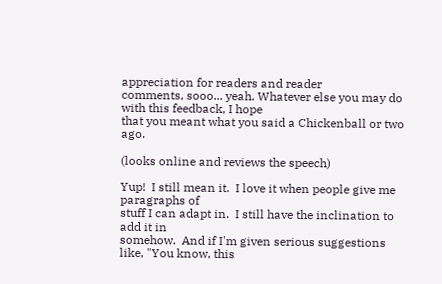appreciation for readers and reader
comments, sooo... yeah. Whatever else you may do with this feedback, I hope
that you meant what you said a Chickenball or two ago.

(looks online and reviews the speech)

Yup!  I still mean it.  I love it when people give me paragraphs of
stuff I can adapt in.  I still have the inclination to add it in
somehow.  And if I'm given serious suggestions like, "You know, this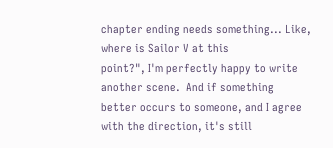chapter ending needs something... Like, where is Sailor V at this
point?", I'm perfectly happy to write another scene.  And if something
better occurs to someone, and I agree with the direction, it's still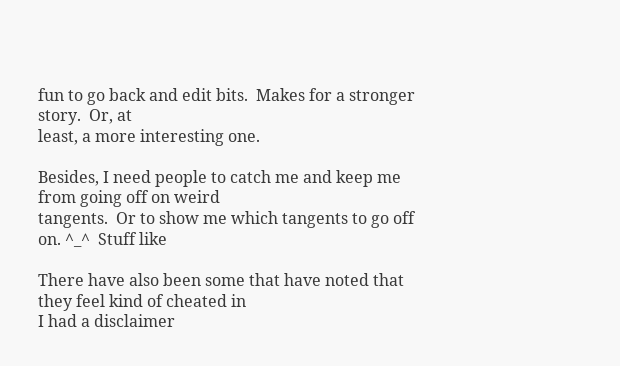fun to go back and edit bits.  Makes for a stronger story.  Or, at
least, a more interesting one.

Besides, I need people to catch me and keep me from going off on weird
tangents.  Or to show me which tangents to go off on. ^_^  Stuff like

There have also been some that have noted that they feel kind of cheated in
I had a disclaimer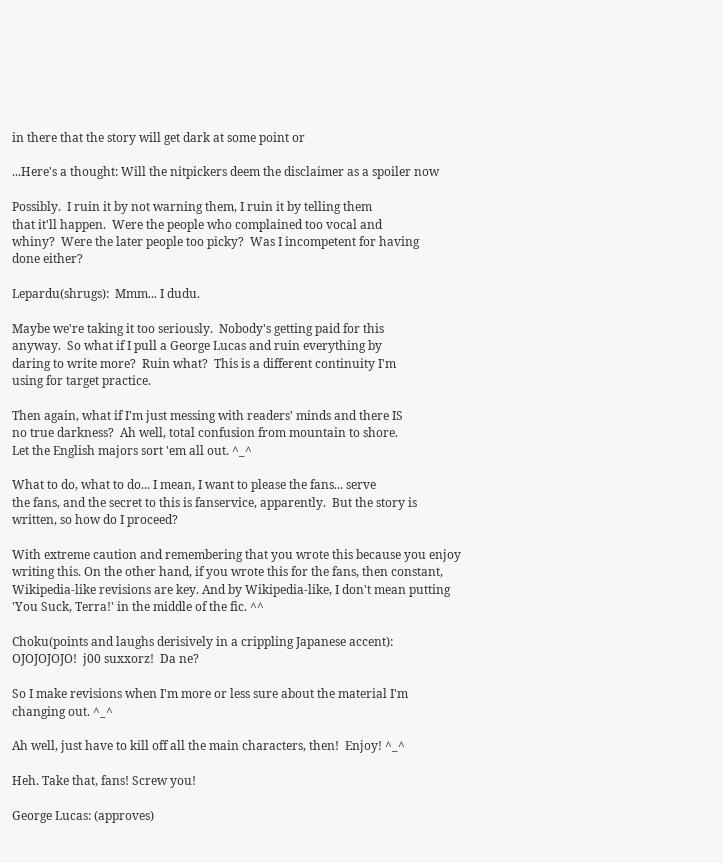in there that the story will get dark at some point or

...Here's a thought: Will the nitpickers deem the disclaimer as a spoiler now

Possibly.  I ruin it by not warning them, I ruin it by telling them
that it'll happen.  Were the people who complained too vocal and
whiny?  Were the later people too picky?  Was I incompetent for having
done either?

Lepardu(shrugs):  Mmm... I dudu.

Maybe we're taking it too seriously.  Nobody's getting paid for this
anyway.  So what if I pull a George Lucas and ruin everything by
daring to write more?  Ruin what?  This is a different continuity I'm
using for target practice.

Then again, what if I'm just messing with readers' minds and there IS
no true darkness?  Ah well, total confusion from mountain to shore.
Let the English majors sort 'em all out. ^_^

What to do, what to do... I mean, I want to please the fans... serve
the fans, and the secret to this is fanservice, apparently.  But the story is
written, so how do I proceed?

With extreme caution and remembering that you wrote this because you enjoy
writing this. On the other hand, if you wrote this for the fans, then constant,
Wikipedia-like revisions are key. And by Wikipedia-like, I don't mean putting
'You Suck, Terra!' in the middle of the fic. ^^

Choku(points and laughs derisively in a crippling Japanese accent):
OJOJOJOJO!  j00 suxxorz!  Da ne?

So I make revisions when I'm more or less sure about the material I'm
changing out. ^_^

Ah well, just have to kill off all the main characters, then!  Enjoy! ^_^

Heh. Take that, fans! Screw you!

George Lucas: (approves)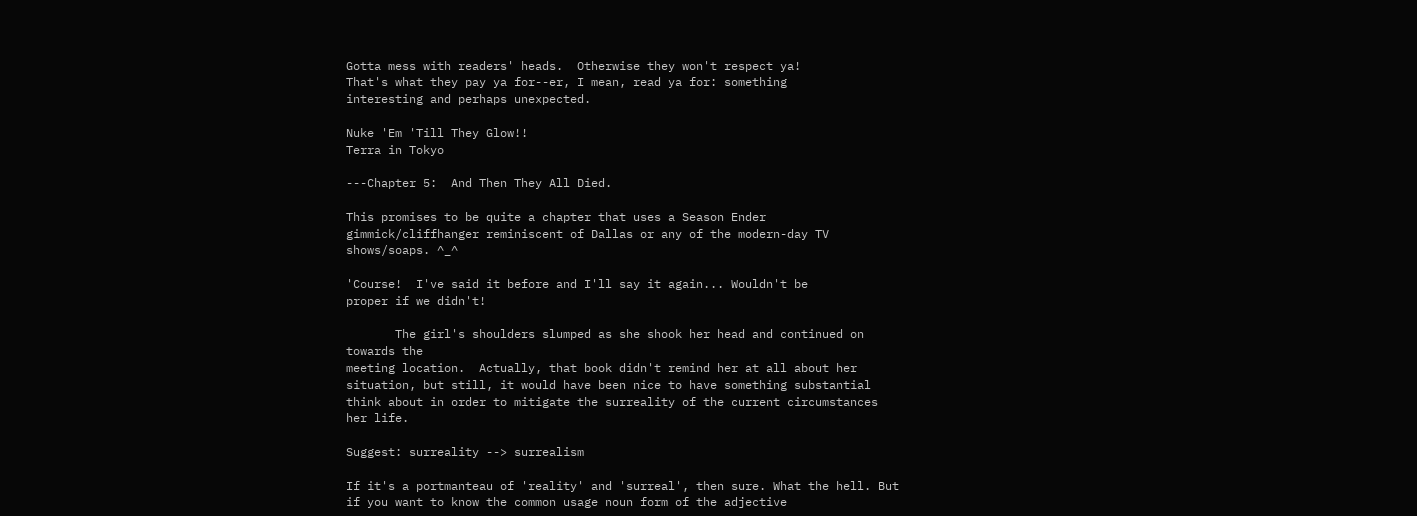Gotta mess with readers' heads.  Otherwise they won't respect ya!
That's what they pay ya for--er, I mean, read ya for: something
interesting and perhaps unexpected.

Nuke 'Em 'Till They Glow!!
Terra in Tokyo

---Chapter 5:  And Then They All Died.

This promises to be quite a chapter that uses a Season Ender
gimmick/cliffhanger reminiscent of Dallas or any of the modern-day TV
shows/soaps. ^_^

'Course!  I've said it before and I'll say it again... Wouldn't be
proper if we didn't!

       The girl's shoulders slumped as she shook her head and continued on
towards the
meeting location.  Actually, that book didn't remind her at all about her
situation, but still, it would have been nice to have something substantial
think about in order to mitigate the surreality of the current circumstances
her life.

Suggest: surreality --> surrealism

If it's a portmanteau of 'reality' and 'surreal', then sure. What the hell. But
if you want to know the common usage noun form of the adjective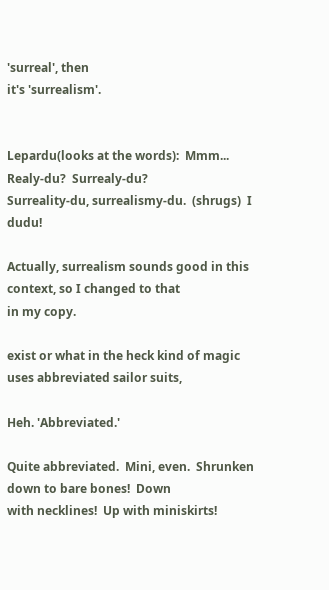'surreal', then
it's 'surrealism'.


Lepardu(looks at the words):  Mmm... Realy-du?  Surrealy-du?
Surreality-du, surrealismy-du.  (shrugs)  I dudu!

Actually, surrealism sounds good in this context, so I changed to that
in my copy.

exist or what in the heck kind of magic uses abbreviated sailor suits,

Heh. 'Abbreviated.'

Quite abbreviated.  Mini, even.  Shrunken down to bare bones!  Down
with necklines!  Up with miniskirts!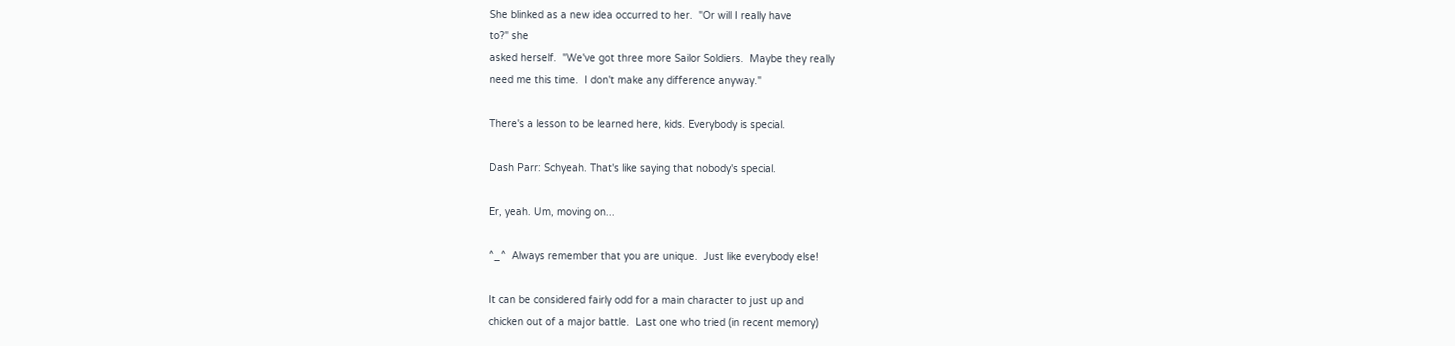She blinked as a new idea occurred to her.  "Or will I really have
to?" she
asked herself.  "We've got three more Sailor Soldiers.  Maybe they really
need me this time.  I don't make any difference anyway."

There's a lesson to be learned here, kids. Everybody is special.

Dash Parr: Schyeah. That's like saying that nobody's special.

Er, yeah. Um, moving on...

^_^  Always remember that you are unique.  Just like everybody else!

It can be considered fairly odd for a main character to just up and
chicken out of a major battle.  Last one who tried (in recent memory)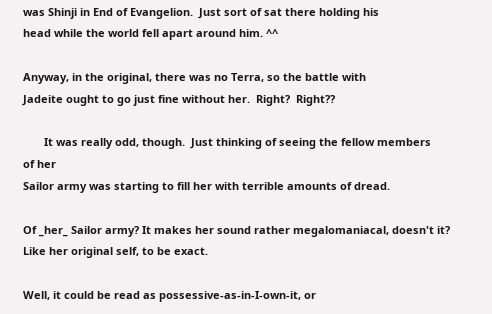was Shinji in End of Evangelion.  Just sort of sat there holding his
head while the world fell apart around him. ^^

Anyway, in the original, there was no Terra, so the battle with
Jadeite ought to go just fine without her.  Right?  Right??

       It was really odd, though.  Just thinking of seeing the fellow members
of her
Sailor army was starting to fill her with terrible amounts of dread.

Of _her_ Sailor army? It makes her sound rather megalomaniacal, doesn't it?
Like her original self, to be exact.

Well, it could be read as possessive-as-in-I-own-it, or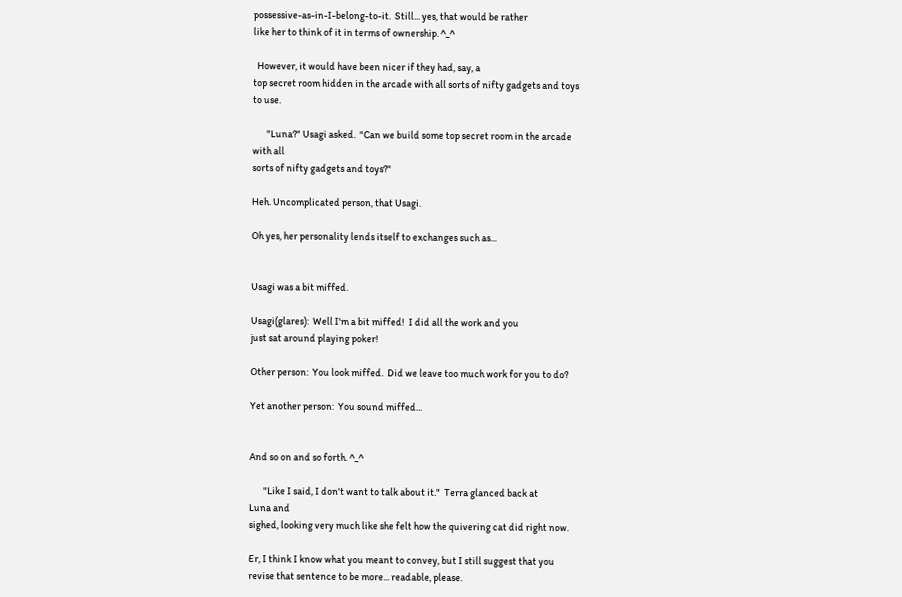possessive-as-in-I-belong-to-it.  Still... yes, that would be rather
like her to think of it in terms of ownership. ^_^

  However, it would have been nicer if they had, say, a
top secret room hidden in the arcade with all sorts of nifty gadgets and toys
to use.

       "Luna?" Usagi asked.  "Can we build some top secret room in the arcade
with all
sorts of nifty gadgets and toys?"

Heh. Uncomplicated person, that Usagi.

Oh yes, her personality lends itself to exchanges such as...


Usagi was a bit miffed.

Usagi(glares):  Well I'm a bit miffed!  I did all the work and you
just sat around playing poker!

Other person:  You look miffed.  Did we leave too much work for you to do?

Yet another person:  You sound miffed...


And so on and so forth. ^_^

       "Like I said, I don't want to talk about it."  Terra glanced back at
Luna and
sighed, looking very much like she felt how the quivering cat did right now.

Er, I think I know what you meant to convey, but I still suggest that you
revise that sentence to be more... readable, please.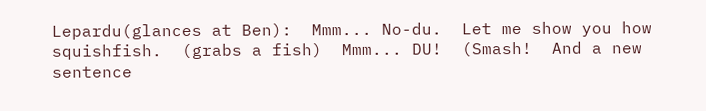Lepardu(glances at Ben):  Mmm... No-du.  Let me show you how
squishfish.  (grabs a fish)  Mmm... DU!  (Smash!  And a new sentence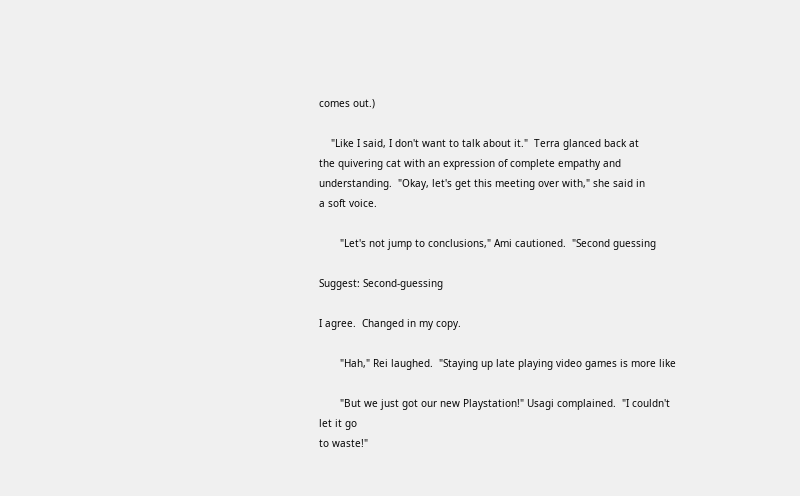comes out.)

    "Like I said, I don't want to talk about it."  Terra glanced back at
the quivering cat with an expression of complete empathy and
understanding.  "Okay, let's get this meeting over with," she said in
a soft voice.

       "Let's not jump to conclusions," Ami cautioned.  "Second guessing

Suggest: Second-guessing

I agree.  Changed in my copy.

       "Hah," Rei laughed.  "Staying up late playing video games is more like

       "But we just got our new Playstation!" Usagi complained.  "I couldn't
let it go
to waste!"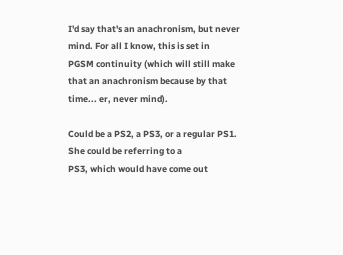I'd say that's an anachronism, but never mind. For all I know, this is set in
PGSM continuity (which will still make that an anachronism because by that
time... er, never mind).

Could be a PS2, a PS3, or a regular PS1.  She could be referring to a
PS3, which would have come out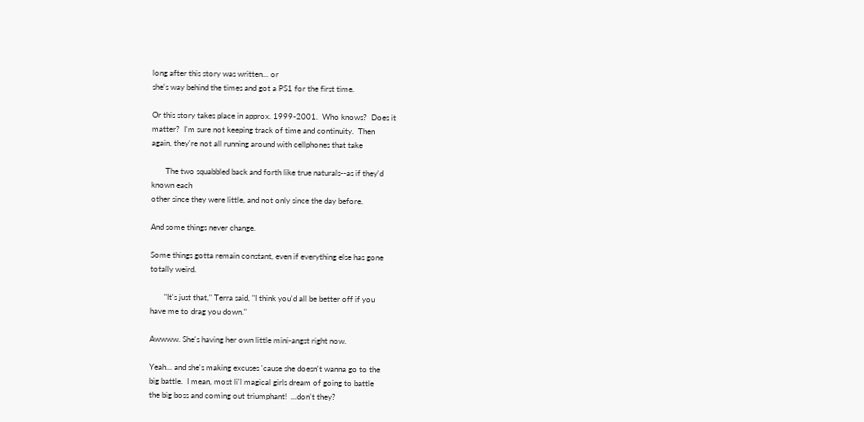long after this story was written... or
she's way behind the times and got a PS1 for the first time.

Or this story takes place in approx. 1999-2001.  Who knows?  Does it
matter?  I'm sure not keeping track of time and continuity.  Then
again, they're not all running around with cellphones that take

       The two squabbled back and forth like true naturals--as if they'd
known each
other since they were little, and not only since the day before.

And some things never change.

Some things gotta remain constant, even if everything else has gone
totally weird.

       "It's just that," Terra said, "I think you'd all be better off if you
have me to drag you down."

Awwww. She's having her own little mini-angst right now.

Yeah... and she's making excuses 'cause she doesn't wanna go to the
big battle.  I mean, most li'l magical girls dream of going to battle
the big boss and coming out triumphant!  ...don't they?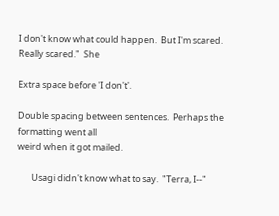I don't know what could happen.  But I'm scared.  Really scared."  She

Extra space before 'I don't'.

Double spacing between sentences.  Perhaps the formatting went all
weird when it got mailed.

       Usagi didn't know what to say.  "Terra, I--"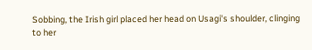Sobbing, the Irish girl placed her head on Usagi's shoulder, clinging
to her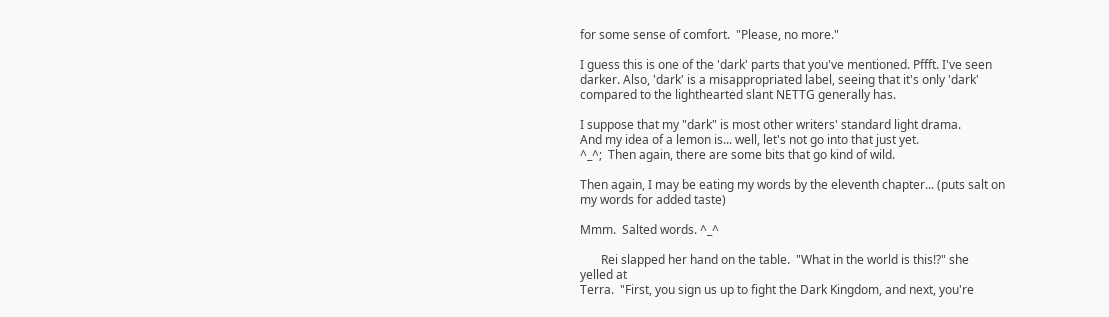for some sense of comfort.  "Please, no more."

I guess this is one of the 'dark' parts that you've mentioned. Pffft. I've seen
darker. Also, 'dark' is a misappropriated label, seeing that it's only 'dark'
compared to the lighthearted slant NETTG generally has.

I suppose that my "dark" is most other writers' standard light drama.
And my idea of a lemon is... well, let's not go into that just yet.
^_^;  Then again, there are some bits that go kind of wild.

Then again, I may be eating my words by the eleventh chapter... (puts salt on
my words for added taste)

Mmm.  Salted words. ^_^

       Rei slapped her hand on the table.  "What in the world is this!?" she
yelled at
Terra.  "First, you sign us up to fight the Dark Kingdom, and next, you're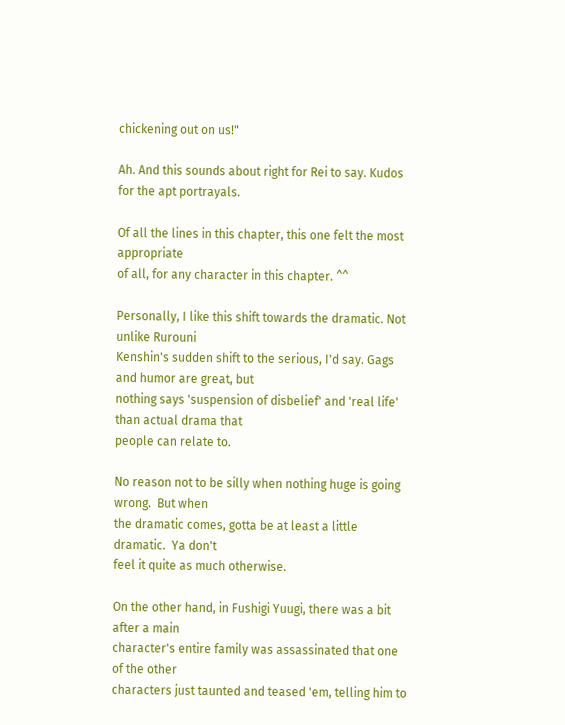chickening out on us!"

Ah. And this sounds about right for Rei to say. Kudos for the apt portrayals.

Of all the lines in this chapter, this one felt the most appropriate
of all, for any character in this chapter. ^^

Personally, I like this shift towards the dramatic. Not unlike Rurouni
Kenshin's sudden shift to the serious, I'd say. Gags and humor are great, but
nothing says 'suspension of disbelief' and 'real life' than actual drama that
people can relate to.

No reason not to be silly when nothing huge is going wrong.  But when
the dramatic comes, gotta be at least a little dramatic.  Ya don't
feel it quite as much otherwise.

On the other hand, in Fushigi Yuugi, there was a bit after a main
character's entire family was assassinated that one of the other
characters just taunted and teased 'em, telling him to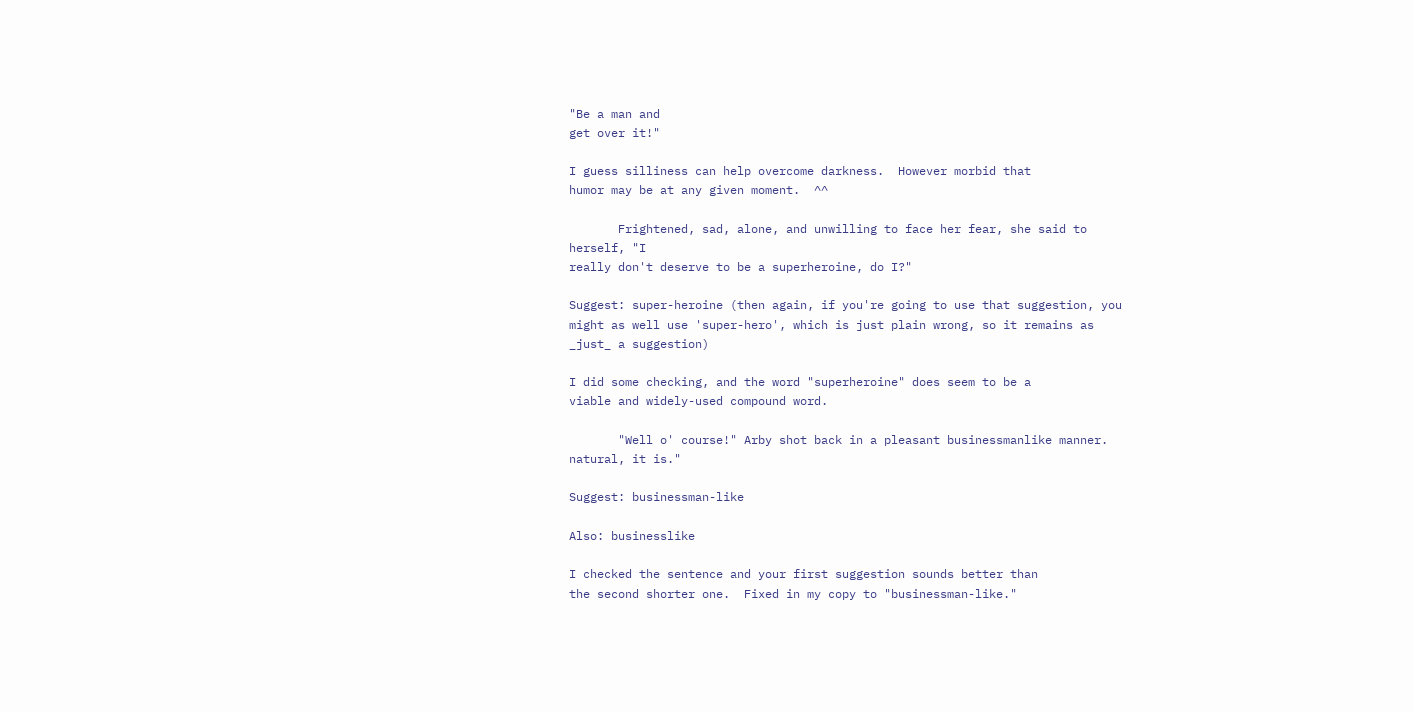"Be a man and
get over it!"

I guess silliness can help overcome darkness.  However morbid that
humor may be at any given moment.  ^^

       Frightened, sad, alone, and unwilling to face her fear, she said to
herself, "I
really don't deserve to be a superheroine, do I?"

Suggest: super-heroine (then again, if you're going to use that suggestion, you
might as well use 'super-hero', which is just plain wrong, so it remains as
_just_ a suggestion)

I did some checking, and the word "superheroine" does seem to be a
viable and widely-used compound word.

       "Well o' course!" Arby shot back in a pleasant businessmanlike manner.
natural, it is."

Suggest: businessman-like

Also: businesslike

I checked the sentence and your first suggestion sounds better than
the second shorter one.  Fixed in my copy to "businessman-like."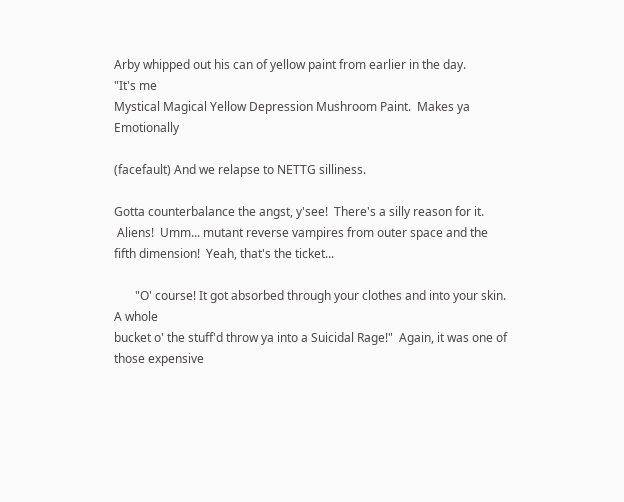Arby whipped out his can of yellow paint from earlier in the day.
"It's me
Mystical Magical Yellow Depression Mushroom Paint.  Makes ya Emotionally

(facefault) And we relapse to NETTG silliness.

Gotta counterbalance the angst, y'see!  There's a silly reason for it.
 Aliens!  Umm... mutant reverse vampires from outer space and the
fifth dimension!  Yeah, that's the ticket...

       "O' course! It got absorbed through your clothes and into your skin.
A whole
bucket o' the stuff'd throw ya into a Suicidal Rage!"  Again, it was one of
those expensive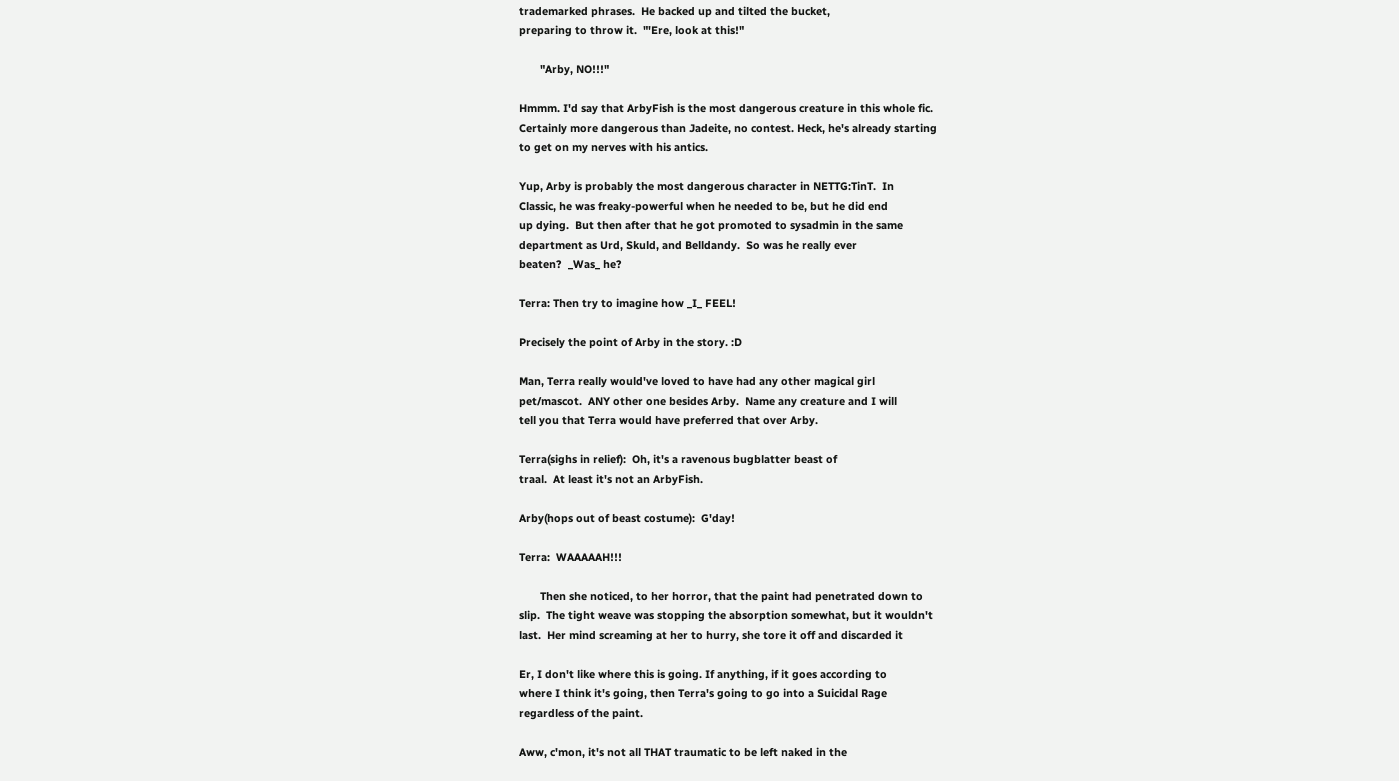trademarked phrases.  He backed up and tilted the bucket,
preparing to throw it.  "'Ere, look at this!"

       "Arby, NO!!!"

Hmmm. I'd say that ArbyFish is the most dangerous creature in this whole fic.
Certainly more dangerous than Jadeite, no contest. Heck, he's already starting
to get on my nerves with his antics.

Yup, Arby is probably the most dangerous character in NETTG:TinT.  In
Classic, he was freaky-powerful when he needed to be, but he did end
up dying.  But then after that he got promoted to sysadmin in the same
department as Urd, Skuld, and Belldandy.  So was he really ever
beaten?  _Was_ he?

Terra: Then try to imagine how _I_ FEEL!

Precisely the point of Arby in the story. :D

Man, Terra really would've loved to have had any other magical girl
pet/mascot.  ANY other one besides Arby.  Name any creature and I will
tell you that Terra would have preferred that over Arby.

Terra(sighs in relief):  Oh, it's a ravenous bugblatter beast of
traal.  At least it's not an ArbyFish.

Arby(hops out of beast costume):  G'day!

Terra:  WAAAAAH!!!

       Then she noticed, to her horror, that the paint had penetrated down to
slip.  The tight weave was stopping the absorption somewhat, but it wouldn't
last.  Her mind screaming at her to hurry, she tore it off and discarded it

Er, I don't like where this is going. If anything, if it goes according to
where I think it's going, then Terra's going to go into a Suicidal Rage
regardless of the paint.

Aww, c'mon, it's not all THAT traumatic to be left naked in the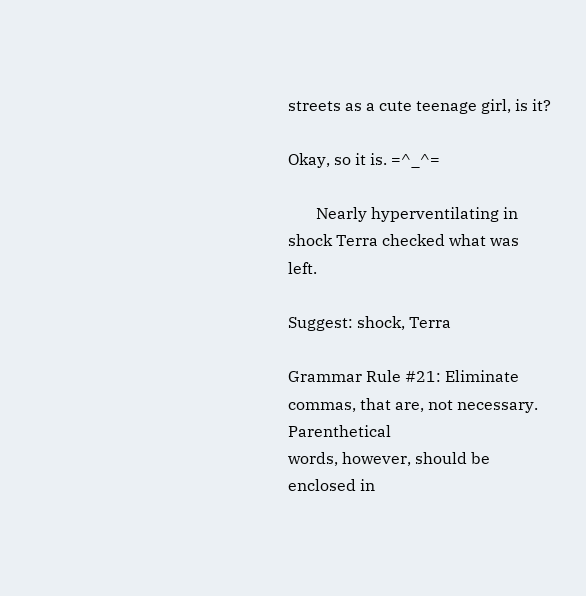streets as a cute teenage girl, is it?

Okay, so it is. =^_^=

       Nearly hyperventilating in shock Terra checked what was left.

Suggest: shock, Terra

Grammar Rule #21: Eliminate commas, that are, not necessary. Parenthetical
words, however, should be enclosed in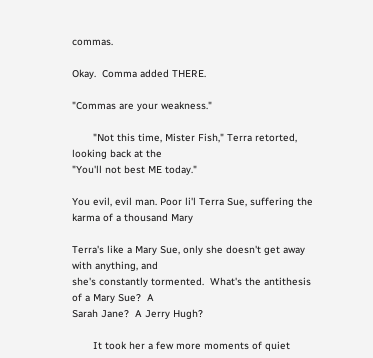commas.

Okay.  Comma added THERE.

"Commas are your weakness."

       "Not this time, Mister Fish," Terra retorted, looking back at the
"You'll not best ME today."

You evil, evil man. Poor li'l Terra Sue, suffering the karma of a thousand Mary

Terra's like a Mary Sue, only she doesn't get away with anything, and
she's constantly tormented.  What's the antithesis of a Mary Sue?  A
Sarah Jane?  A Jerry Hugh?

       It took her a few more moments of quiet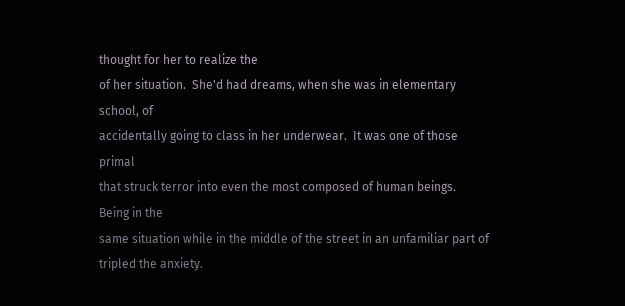thought for her to realize the
of her situation.  She'd had dreams, when she was in elementary school, of
accidentally going to class in her underwear.  It was one of those primal
that struck terror into even the most composed of human beings.  Being in the
same situation while in the middle of the street in an unfamiliar part of
tripled the anxiety.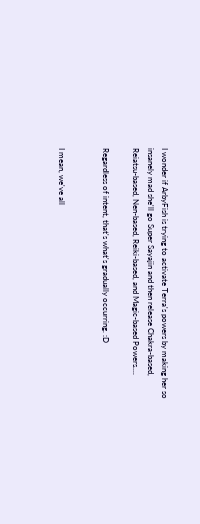I wonder if ArbyFish is trying to activate Terra's powers by making her so
insanely mad she'll go Super Sayajin and then release Chakra-based,
Reiatsu-based, Nen-based, Reiki-based, and Magic-based Powers....

Regardless of intent, that's what's gradually occurring. :D


I mean, we've all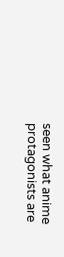seen what anime protagonists are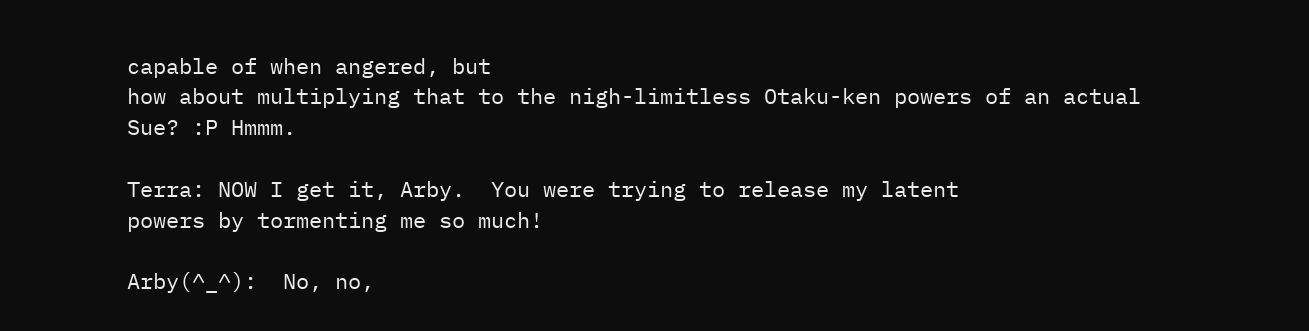capable of when angered, but
how about multiplying that to the nigh-limitless Otaku-ken powers of an actual
Sue? :P Hmmm.

Terra: NOW I get it, Arby.  You were trying to release my latent
powers by tormenting me so much!

Arby(^_^):  No, no,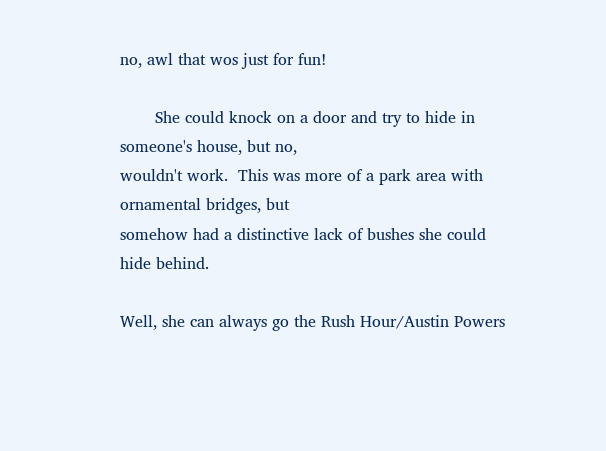no, awl that wos just for fun!

       She could knock on a door and try to hide in someone's house, but no,
wouldn't work.  This was more of a park area with ornamental bridges, but
somehow had a distinctive lack of bushes she could hide behind.

Well, she can always go the Rush Hour/Austin Powers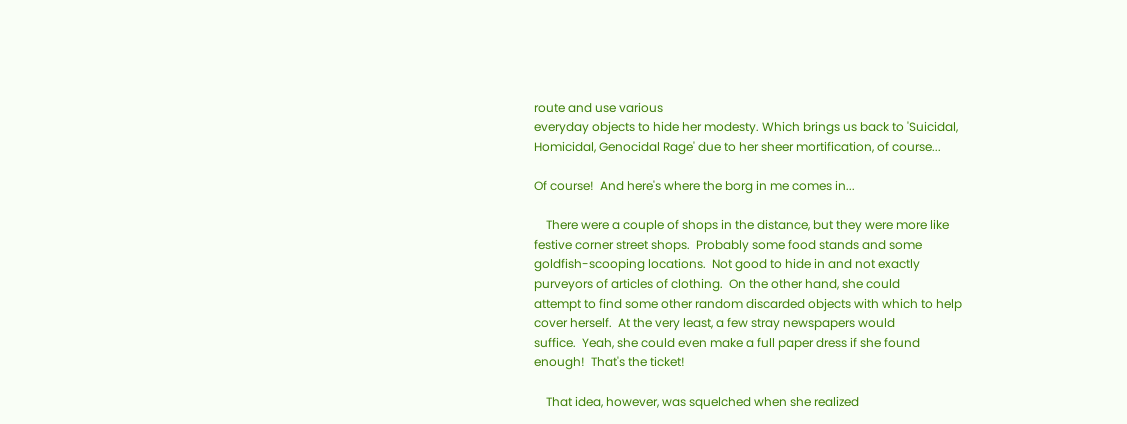route and use various
everyday objects to hide her modesty. Which brings us back to 'Suicidal,
Homicidal, Genocidal Rage' due to her sheer mortification, of course...

Of course!  And here's where the borg in me comes in...

    There were a couple of shops in the distance, but they were more like
festive corner street shops.  Probably some food stands and some
goldfish-scooping locations.  Not good to hide in and not exactly
purveyors of articles of clothing.  On the other hand, she could
attempt to find some other random discarded objects with which to help
cover herself.  At the very least, a few stray newspapers would
suffice.  Yeah, she could even make a full paper dress if she found
enough!  That's the ticket!

    That idea, however, was squelched when she realized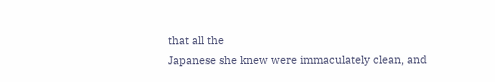that all the
Japanese she knew were immaculately clean, and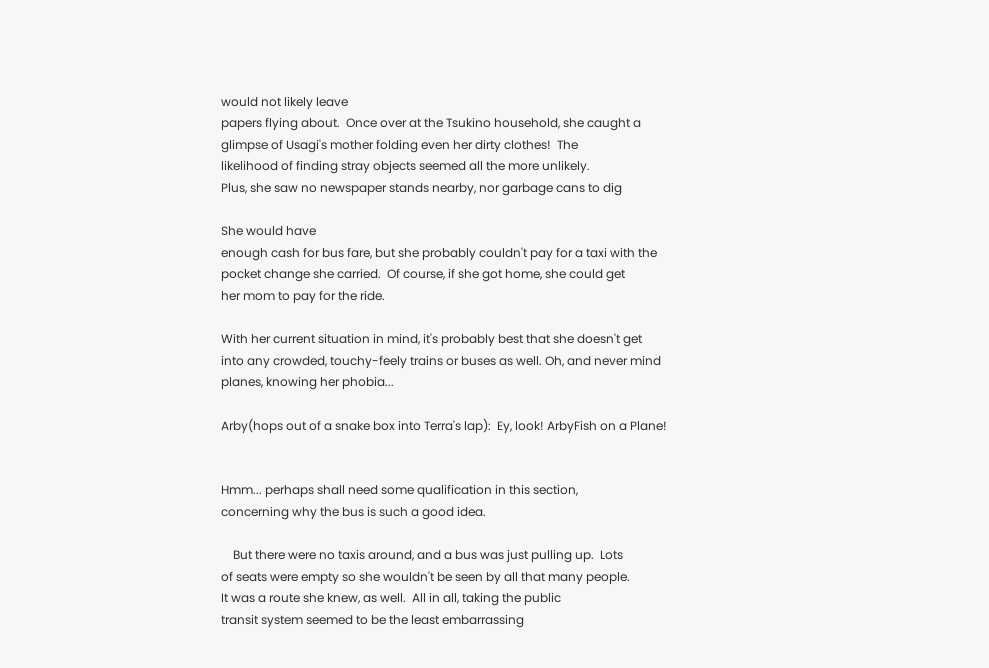would not likely leave
papers flying about.  Once over at the Tsukino household, she caught a
glimpse of Usagi's mother folding even her dirty clothes!  The
likelihood of finding stray objects seemed all the more unlikely.
Plus, she saw no newspaper stands nearby, nor garbage cans to dig

She would have
enough cash for bus fare, but she probably couldn't pay for a taxi with the
pocket change she carried.  Of course, if she got home, she could get
her mom to pay for the ride.

With her current situation in mind, it's probably best that she doesn't get
into any crowded, touchy-feely trains or buses as well. Oh, and never mind
planes, knowing her phobia...

Arby(hops out of a snake box into Terra's lap):  Ey, look! ArbyFish on a Plane!


Hmm... perhaps shall need some qualification in this section,
concerning why the bus is such a good idea.

    But there were no taxis around, and a bus was just pulling up.  Lots
of seats were empty so she wouldn't be seen by all that many people.
It was a route she knew, as well.  All in all, taking the public
transit system seemed to be the least embarrassing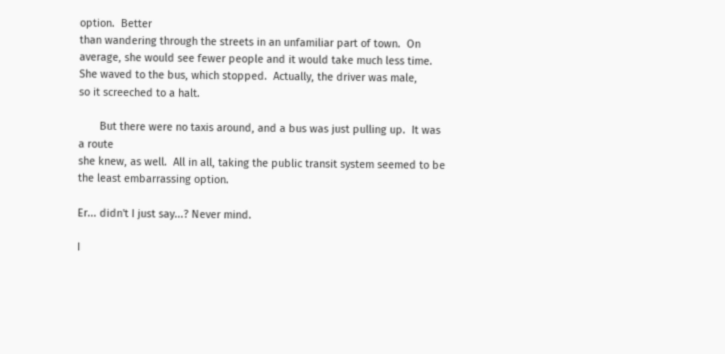option.  Better
than wandering through the streets in an unfamiliar part of town.  On
average, she would see fewer people and it would take much less time.
She waved to the bus, which stopped.  Actually, the driver was male,
so it screeched to a halt.

       But there were no taxis around, and a bus was just pulling up.  It was
a route
she knew, as well.  All in all, taking the public transit system seemed to be
the least embarrassing option.

Er... didn't I just say...? Never mind.

I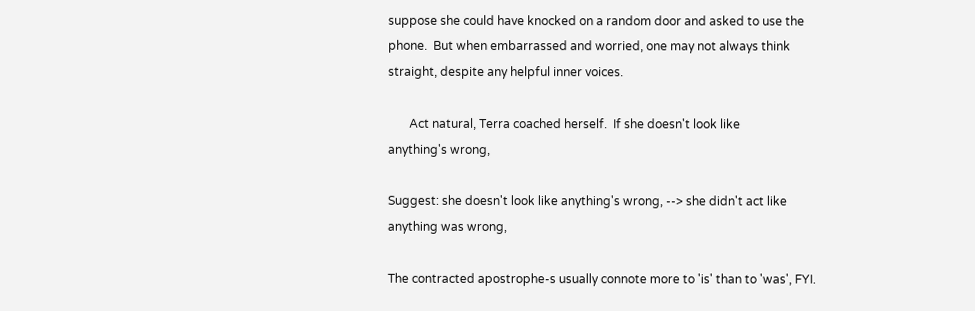suppose she could have knocked on a random door and asked to use the
phone.  But when embarrassed and worried, one may not always think
straight, despite any helpful inner voices.

       Act natural, Terra coached herself.  If she doesn't look like
anything's wrong,

Suggest: she doesn't look like anything's wrong, --> she didn't act like
anything was wrong,

The contracted apostrophe-s usually connote more to 'is' than to 'was', FYI.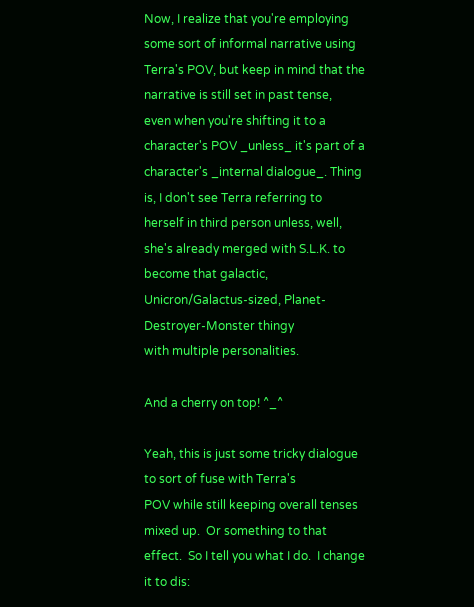Now, I realize that you're employing some sort of informal narrative using
Terra's POV, but keep in mind that the narrative is still set in past tense,
even when you're shifting it to a character's POV _unless_ it's part of a
character's _internal dialogue_. Thing is, I don't see Terra referring to
herself in third person unless, well, she's already merged with S.L.K. to
become that galactic, Unicron/Galactus-sized, Planet-Destroyer-Monster thingy
with multiple personalities.

And a cherry on top! ^_^

Yeah, this is just some tricky dialogue to sort of fuse with Terra's
POV while still keeping overall tenses mixed up.  Or something to that
effect.  So I tell you what I do.  I change it to dis: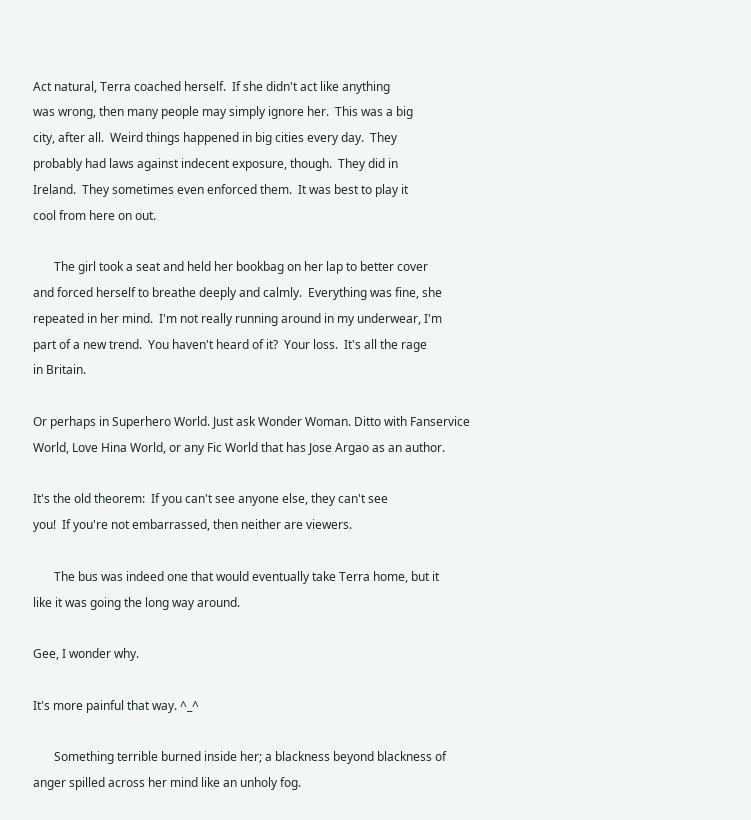Act natural, Terra coached herself.  If she didn't act like anything
was wrong, then many people may simply ignore her.  This was a big
city, after all.  Weird things happened in big cities every day.  They
probably had laws against indecent exposure, though.  They did in
Ireland.  They sometimes even enforced them.  It was best to play it
cool from here on out.

       The girl took a seat and held her bookbag on her lap to better cover
and forced herself to breathe deeply and calmly.  Everything was fine, she
repeated in her mind.  I'm not really running around in my underwear, I'm
part of a new trend.  You haven't heard of it?  Your loss.  It's all the rage
in Britain.

Or perhaps in Superhero World. Just ask Wonder Woman. Ditto with Fanservice
World, Love Hina World, or any Fic World that has Jose Argao as an author.

It's the old theorem:  If you can't see anyone else, they can't see
you!  If you're not embarrassed, then neither are viewers.

       The bus was indeed one that would eventually take Terra home, but it
like it was going the long way around.

Gee, I wonder why.

It's more painful that way. ^_^

       Something terrible burned inside her; a blackness beyond blackness of
anger spilled across her mind like an unholy fog.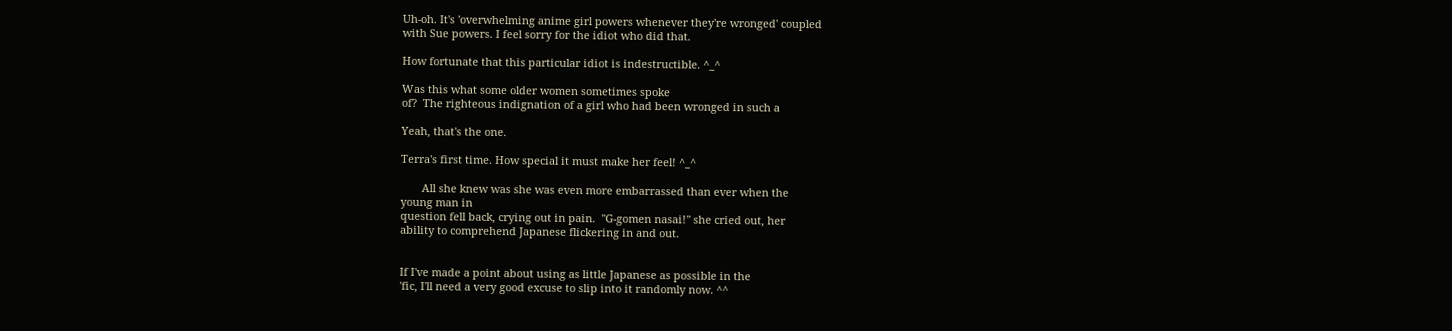Uh-oh. It's 'overwhelming anime girl powers whenever they're wronged' coupled
with Sue powers. I feel sorry for the idiot who did that.

How fortunate that this particular idiot is indestructible. ^_^

Was this what some older women sometimes spoke
of?  The righteous indignation of a girl who had been wronged in such a

Yeah, that's the one.

Terra's first time. How special it must make her feel! ^_^

       All she knew was she was even more embarrassed than ever when the
young man in
question fell back, crying out in pain.  "G-gomen nasai!" she cried out, her
ability to comprehend Japanese flickering in and out.


If I've made a point about using as little Japanese as possible in the
'fic, I'll need a very good excuse to slip into it randomly now. ^^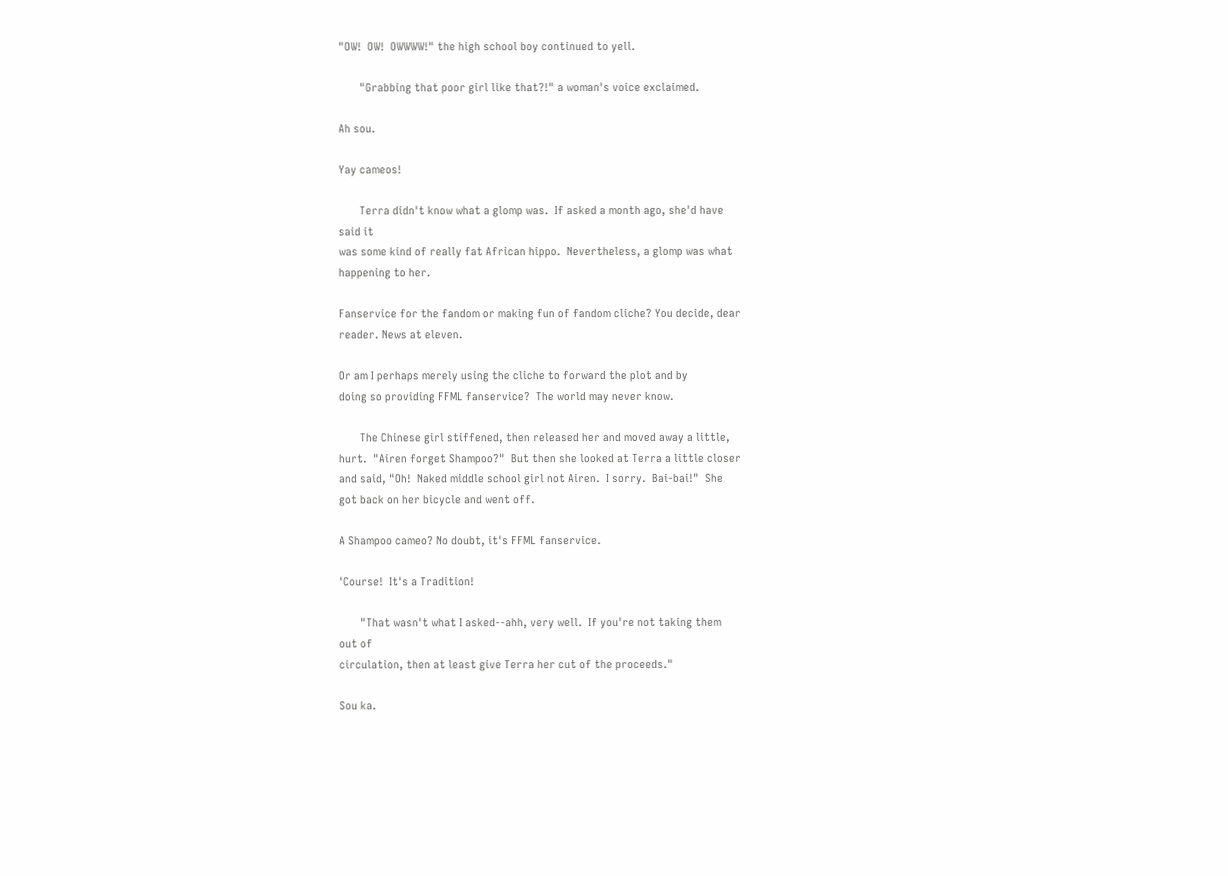"OW!  OW!  OWWWW!" the high school boy continued to yell.

       "Grabbing that poor girl like that?!" a woman's voice exclaimed.

Ah sou.

Yay cameos!

       Terra didn't know what a glomp was.  If asked a month ago, she'd have
said it
was some kind of really fat African hippo.  Nevertheless, a glomp was what
happening to her.

Fanservice for the fandom or making fun of fandom cliche? You decide, dear
reader. News at eleven.

Or am I perhaps merely using the cliche to forward the plot and by
doing so providing FFML fanservice?  The world may never know.

       The Chinese girl stiffened, then released her and moved away a little,
hurt.  "Airen forget Shampoo?"  But then she looked at Terra a little closer
and said, "Oh!  Naked middle school girl not Airen.  I sorry.  Bai-bai!"  She
got back on her bicycle and went off.

A Shampoo cameo? No doubt, it's FFML fanservice.

'Course!  It's a Tradition!

       "That wasn't what I asked--ahh, very well.  If you're not taking them
out of
circulation, then at least give Terra her cut of the proceeds."

Sou ka.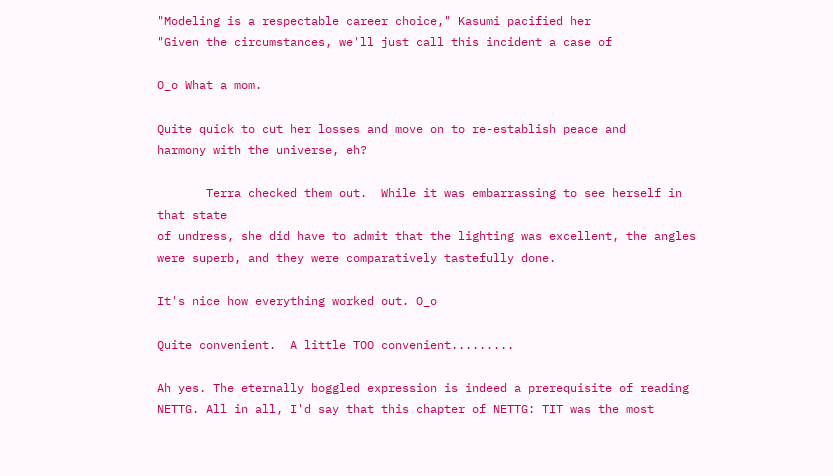"Modeling is a respectable career choice," Kasumi pacified her
"Given the circumstances, we'll just call this incident a case of

O_o What a mom.

Quite quick to cut her losses and move on to re-establish peace and
harmony with the universe, eh?

       Terra checked them out.  While it was embarrassing to see herself in
that state
of undress, she did have to admit that the lighting was excellent, the angles
were superb, and they were comparatively tastefully done.

It's nice how everything worked out. O_o

Quite convenient.  A little TOO convenient.........

Ah yes. The eternally boggled expression is indeed a prerequisite of reading
NETTG. All in all, I'd say that this chapter of NETTG: TIT was the most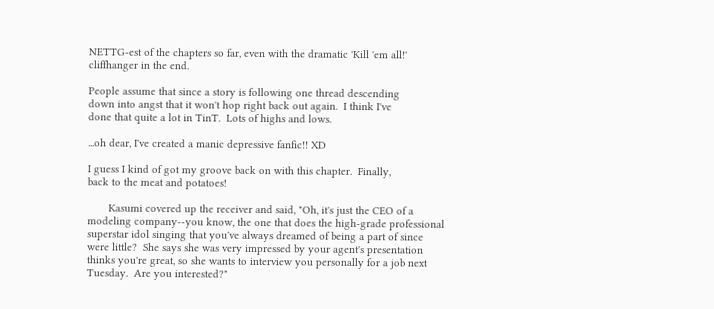NETTG-est of the chapters so far, even with the dramatic 'Kill 'em all!'
cliffhanger in the end.

People assume that since a story is following one thread descending
down into angst that it won't hop right back out again.  I think I've
done that quite a lot in TinT.  Lots of highs and lows.

...oh dear, I've created a manic depressive fanfic!! XD

I guess I kind of got my groove back on with this chapter.  Finally,
back to the meat and potatoes!

       Kasumi covered up the receiver and said, "Oh, it's just the CEO of a
modeling company--you know, the one that does the high-grade professional
superstar idol singing that you've always dreamed of being a part of since
were little?  She says she was very impressed by your agent's presentation
thinks you're great, so she wants to interview you personally for a job next
Tuesday.  Are you interested?"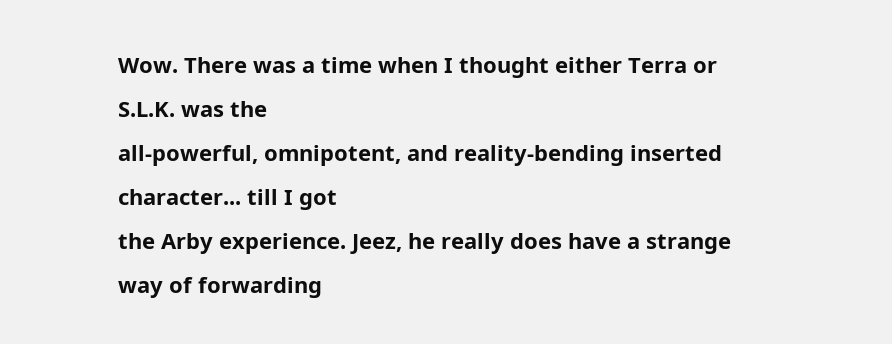Wow. There was a time when I thought either Terra or S.L.K. was the
all-powerful, omnipotent, and reality-bending inserted character... till I got
the Arby experience. Jeez, he really does have a strange way of forwarding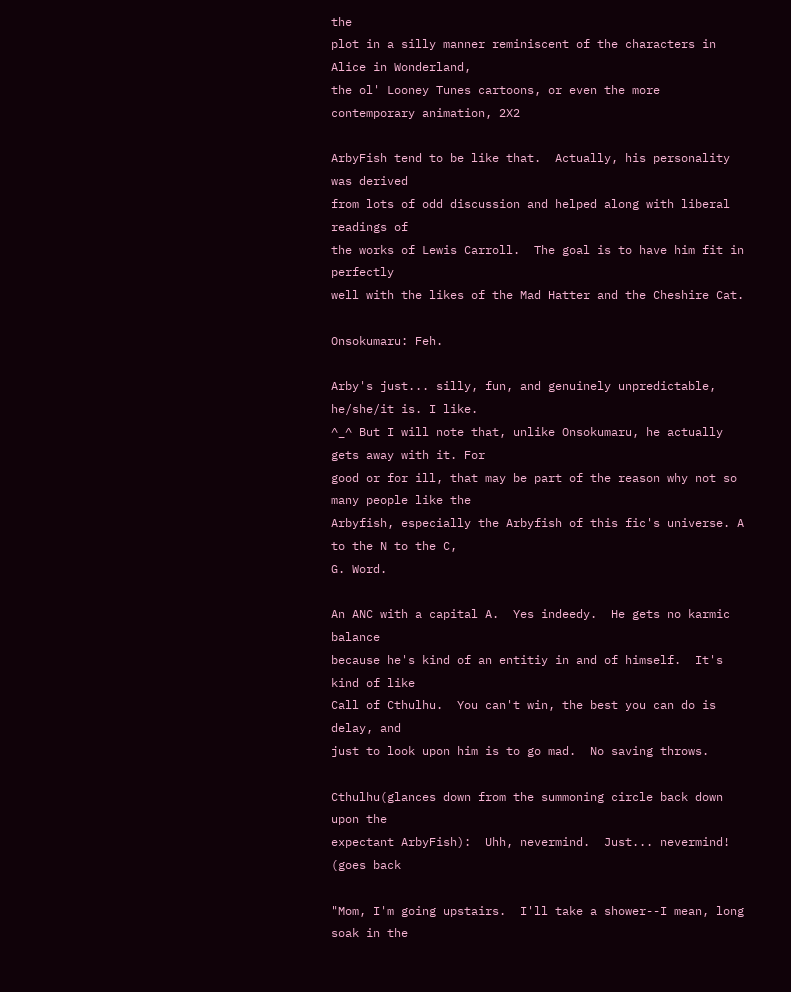the
plot in a silly manner reminiscent of the characters in Alice in Wonderland,
the ol' Looney Tunes cartoons, or even the more contemporary animation, 2X2

ArbyFish tend to be like that.  Actually, his personality was derived
from lots of odd discussion and helped along with liberal readings of
the works of Lewis Carroll.  The goal is to have him fit in perfectly
well with the likes of the Mad Hatter and the Cheshire Cat.

Onsokumaru: Feh.

Arby's just... silly, fun, and genuinely unpredictable, he/she/it is. I like.
^_^ But I will note that, unlike Onsokumaru, he actually gets away with it. For
good or for ill, that may be part of the reason why not so many people like the
Arbyfish, especially the Arbyfish of this fic's universe. A to the N to the C,
G. Word.

An ANC with a capital A.  Yes indeedy.  He gets no karmic balance
because he's kind of an entitiy in and of himself.  It's kind of like
Call of Cthulhu.  You can't win, the best you can do is delay, and
just to look upon him is to go mad.  No saving throws.

Cthulhu(glances down from the summoning circle back down upon the
expectant ArbyFish):  Uhh, nevermind.  Just... nevermind!  (goes back

"Mom, I'm going upstairs.  I'll take a shower--I mean, long soak in the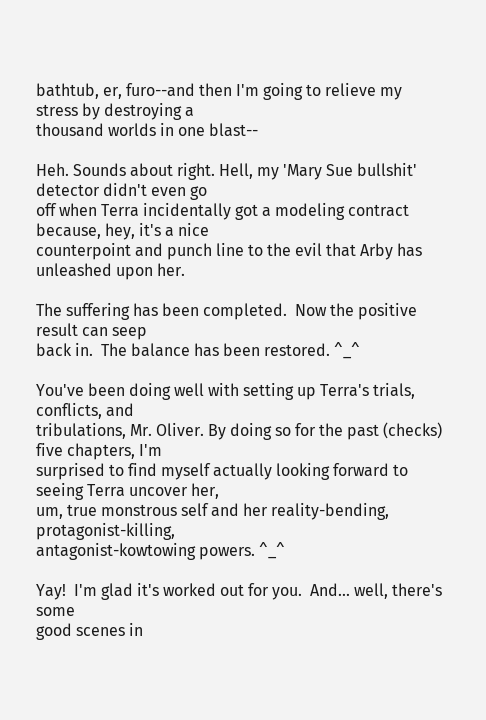bathtub, er, furo--and then I'm going to relieve my stress by destroying a
thousand worlds in one blast--

Heh. Sounds about right. Hell, my 'Mary Sue bullshit' detector didn't even go
off when Terra incidentally got a modeling contract because, hey, it's a nice
counterpoint and punch line to the evil that Arby has unleashed upon her.

The suffering has been completed.  Now the positive result can seep
back in.  The balance has been restored. ^_^

You've been doing well with setting up Terra's trials, conflicts, and
tribulations, Mr. Oliver. By doing so for the past (checks) five chapters, I'm
surprised to find myself actually looking forward to seeing Terra uncover her,
um, true monstrous self and her reality-bending, protagonist-killing,
antagonist-kowtowing powers. ^_^

Yay!  I'm glad it's worked out for you.  And... well, there's some
good scenes in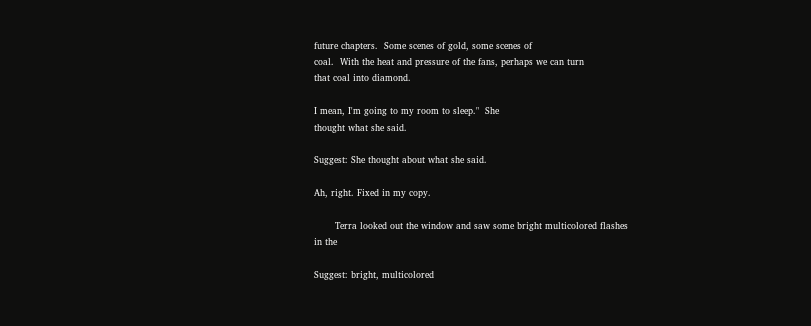future chapters.  Some scenes of gold, some scenes of
coal.  With the heat and pressure of the fans, perhaps we can turn
that coal into diamond.

I mean, I'm going to my room to sleep."  She
thought what she said.

Suggest: She thought about what she said.

Ah, right. Fixed in my copy.

       Terra looked out the window and saw some bright multicolored flashes
in the

Suggest: bright, multicolored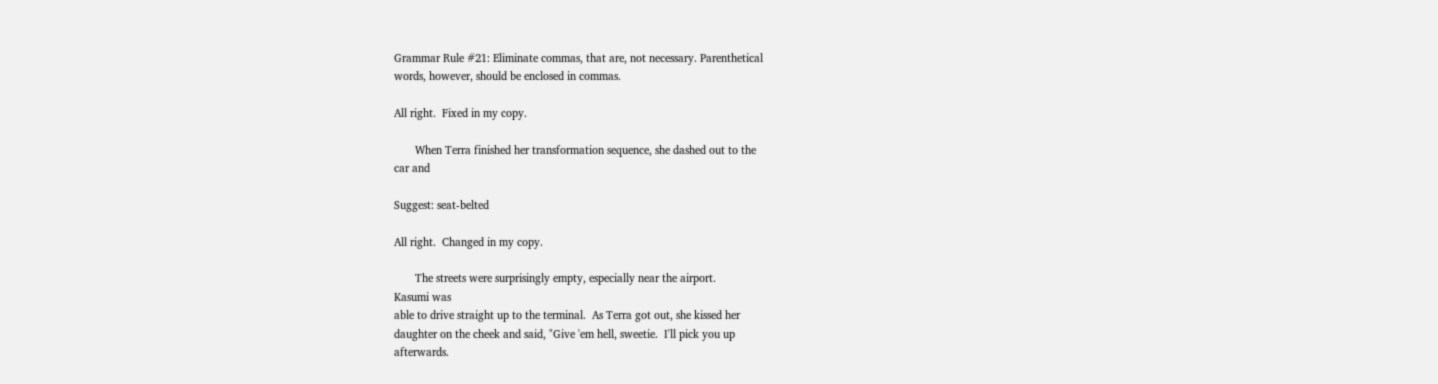Grammar Rule #21: Eliminate commas, that are, not necessary. Parenthetical
words, however, should be enclosed in commas.

All right.  Fixed in my copy.

       When Terra finished her transformation sequence, she dashed out to the
car and

Suggest: seat-belted

All right.  Changed in my copy.

       The streets were surprisingly empty, especially near the airport.
Kasumi was
able to drive straight up to the terminal.  As Terra got out, she kissed her
daughter on the cheek and said, "Give 'em hell, sweetie.  I'll pick you up
afterwards.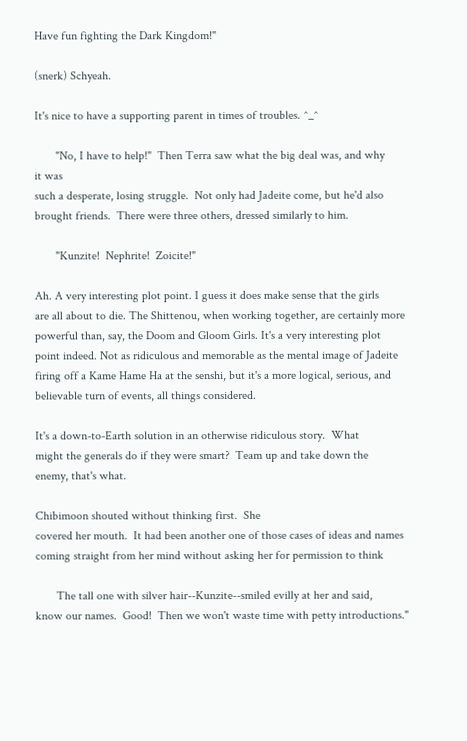Have fun fighting the Dark Kingdom!"

(snerk) Schyeah.

It's nice to have a supporting parent in times of troubles. ^_^

       "No, I have to help!"  Then Terra saw what the big deal was, and why
it was
such a desperate, losing struggle.  Not only had Jadeite come, but he'd also
brought friends.  There were three others, dressed similarly to him.

       "Kunzite!  Nephrite!  Zoicite!"

Ah. A very interesting plot point. I guess it does make sense that the girls
are all about to die. The Shittenou, when working together, are certainly more
powerful than, say, the Doom and Gloom Girls. It's a very interesting plot
point indeed. Not as ridiculous and memorable as the mental image of Jadeite
firing off a Kame Hame Ha at the senshi, but it's a more logical, serious, and
believable turn of events, all things considered.

It's a down-to-Earth solution in an otherwise ridiculous story.  What
might the generals do if they were smart?  Team up and take down the
enemy, that's what.

Chibimoon shouted without thinking first.  She
covered her mouth.  It had been another one of those cases of ideas and names
coming straight from her mind without asking her for permission to think

       The tall one with silver hair--Kunzite--smiled evilly at her and said,
know our names.  Good!  Then we won't waste time with petty introductions."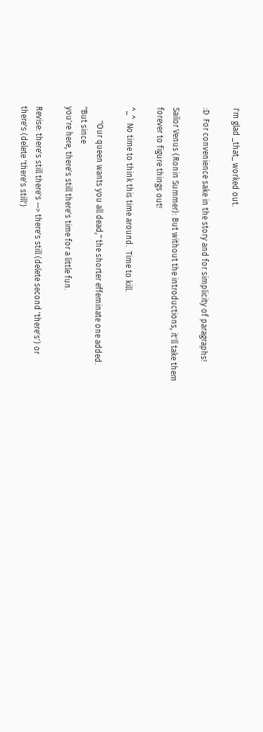I'm glad _that_ worked out.

:D  For convenience sake in the story and for simplicity of paragraphs!

Sailor Venus (Ronin Summer): But without the introductions, it'll take them
forever to figure things out!

^_^  No time to think this time around.  Time to kill.

       "Our queen wants you all dead," the shorter effeminate one added.
"But since
you're here, there's still there's time for a little fun.

Revise: there's still there's --> there's still (delete second 'there's') or
there's (delete 'there's still')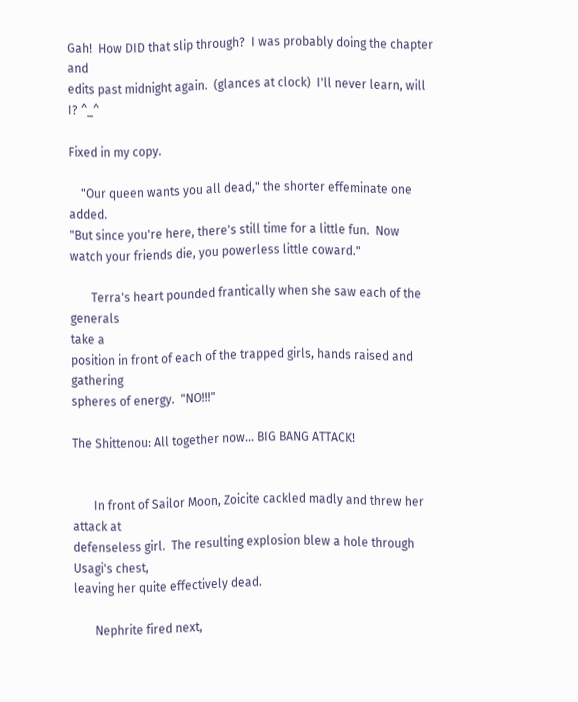Gah!  How DID that slip through?  I was probably doing the chapter and
edits past midnight again.  (glances at clock)  I'll never learn, will
I? ^_^

Fixed in my copy.

    "Our queen wants you all dead," the shorter effeminate one added.
"But since you're here, there's still time for a little fun.  Now
watch your friends die, you powerless little coward."

       Terra's heart pounded frantically when she saw each of the generals
take a
position in front of each of the trapped girls, hands raised and gathering
spheres of energy.  "NO!!!"

The Shittenou: All together now... BIG BANG ATTACK!


       In front of Sailor Moon, Zoicite cackled madly and threw her attack at
defenseless girl.  The resulting explosion blew a hole through Usagi's chest,
leaving her quite effectively dead.

       Nephrite fired next,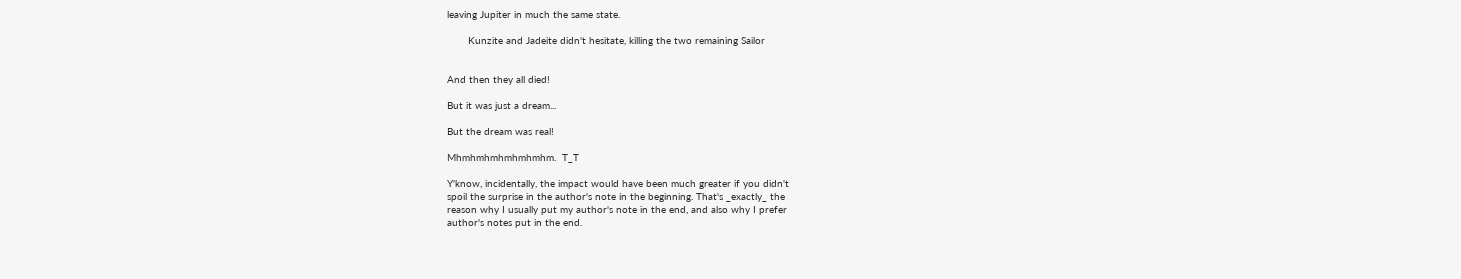leaving Jupiter in much the same state.

       Kunzite and Jadeite didn't hesitate, killing the two remaining Sailor


And then they all died!

But it was just a dream...

But the dream was real!

Mhmhmhmhmhmhmhm.  T_T

Y'know, incidentally, the impact would have been much greater if you didn't
spoil the surprise in the author's note in the beginning. That's _exactly_ the
reason why I usually put my author's note in the end, and also why I prefer
author's notes put in the end.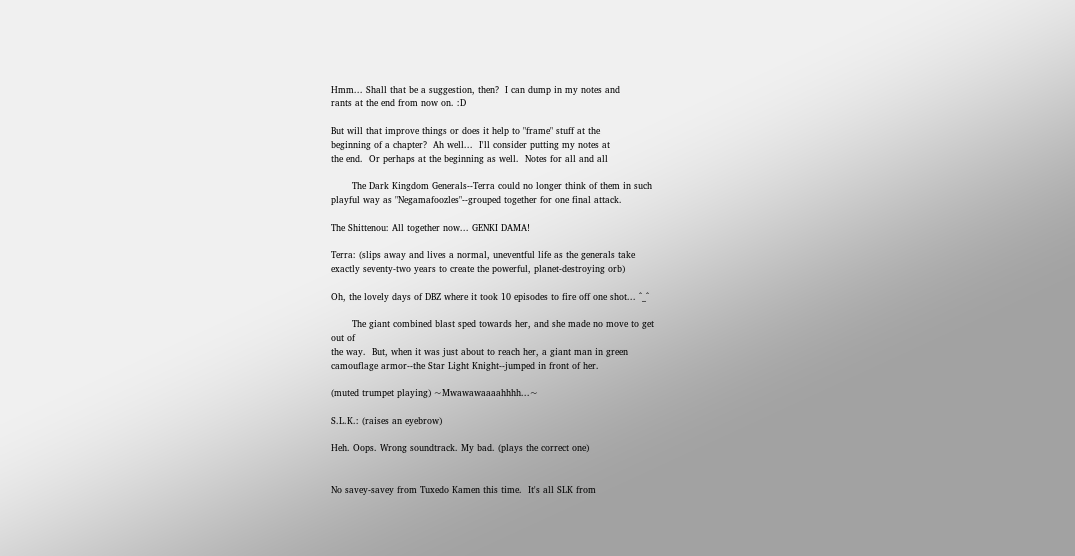Hmm... Shall that be a suggestion, then?  I can dump in my notes and
rants at the end from now on. :D

But will that improve things or does it help to "frame" stuff at the
beginning of a chapter?  Ah well...  I'll consider putting my notes at
the end.  Or perhaps at the beginning as well.  Notes for all and all

       The Dark Kingdom Generals--Terra could no longer think of them in such
playful way as "Negamafoozles"--grouped together for one final attack.

The Shittenou: All together now... GENKI DAMA!

Terra: (slips away and lives a normal, uneventful life as the generals take
exactly seventy-two years to create the powerful, planet-destroying orb)

Oh, the lovely days of DBZ where it took 10 episodes to fire off one shot... ^_^

       The giant combined blast sped towards her, and she made no move to get
out of
the way.  But, when it was just about to reach her, a giant man in green
camouflage armor--the Star Light Knight--jumped in front of her.

(muted trumpet playing) ~Mwawawaaaahhhh...~

S.L.K.: (raises an eyebrow)

Heh. Oops. Wrong soundtrack. My bad. (plays the correct one)


No savey-savey from Tuxedo Kamen this time.  It's all SLK from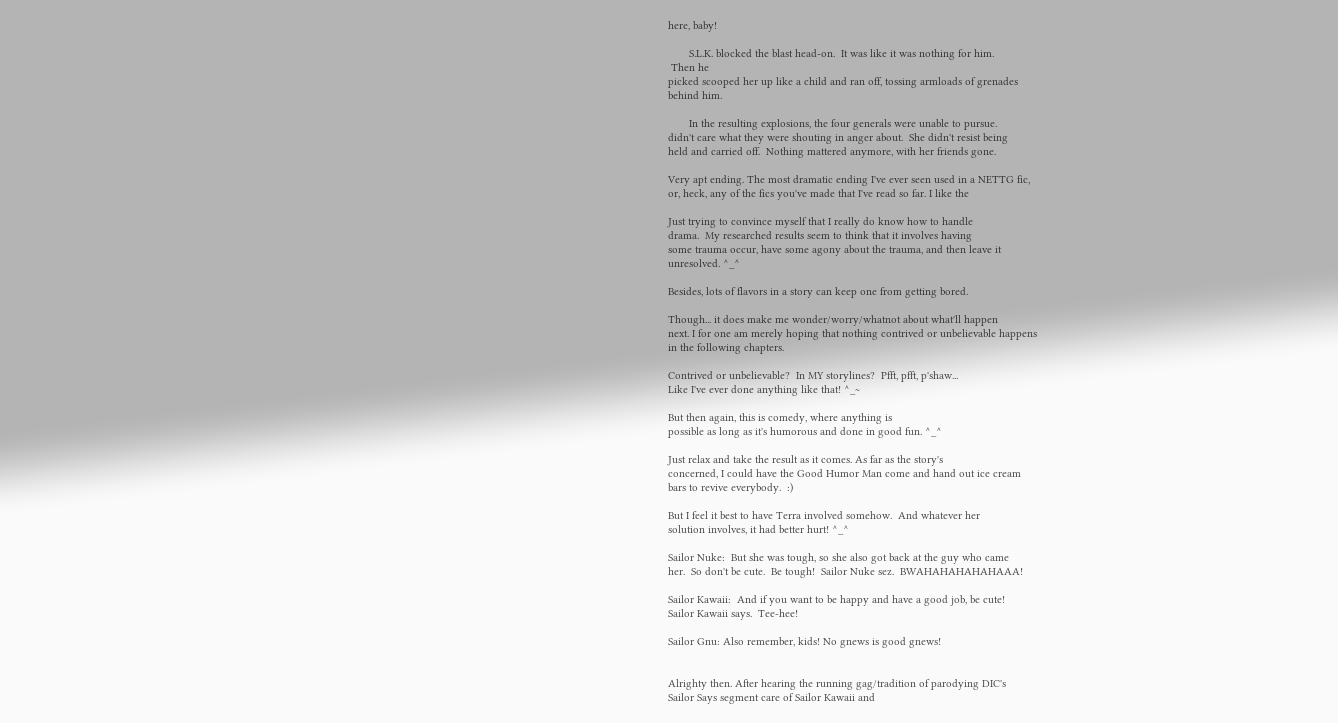here, baby!

       S.L.K. blocked the blast head-on.  It was like it was nothing for him.
 Then he
picked scooped her up like a child and ran off, tossing armloads of grenades
behind him.

       In the resulting explosions, the four generals were unable to pursue.
didn't care what they were shouting in anger about.  She didn't resist being
held and carried off.  Nothing mattered anymore, with her friends gone.

Very apt ending. The most dramatic ending I've ever seen used in a NETTG fic,
or, heck, any of the fics you've made that I've read so far. I like the

Just trying to convince myself that I really do know how to handle
drama.  My researched results seem to think that it involves having
some trauma occur, have some agony about the trauma, and then leave it
unresolved. ^_^

Besides, lots of flavors in a story can keep one from getting bored.

Though... it does make me wonder/worry/whatnot about what'll happen
next. I for one am merely hoping that nothing contrived or unbelievable happens
in the following chapters.

Contrived or unbelievable?  In MY storylines?  Pfft, pfft, p'shaw...
Like I've ever done anything like that! ^_~

But then again, this is comedy, where anything is
possible as long as it's humorous and done in good fun. ^_^

Just relax and take the result as it comes. As far as the story's
concerned, I could have the Good Humor Man come and hand out ice cream
bars to revive everybody.  :)

But I feel it best to have Terra involved somehow.  And whatever her
solution involves, it had better hurt! ^_^

Sailor Nuke:  But she was tough, so she also got back at the guy who came
her.  So don't be cute.  Be tough!  Sailor Nuke sez.  BWAHAHAHAHAHAAA!

Sailor Kawaii:  And if you want to be happy and have a good job, be cute!
Sailor Kawaii says.  Tee-hee!

Sailor Gnu: Also remember, kids! No gnews is good gnews!


Alrighty then. After hearing the running gag/tradition of parodying DIC's
Sailor Says segment care of Sailor Kawaii and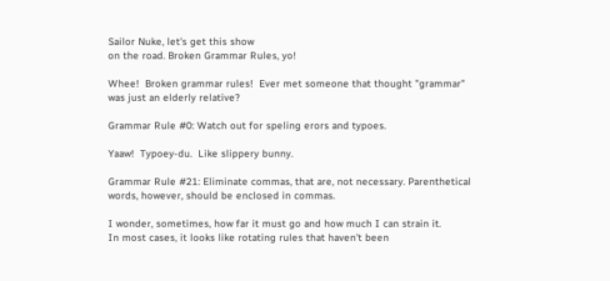Sailor Nuke, let's get this show
on the road. Broken Grammar Rules, yo!

Whee!  Broken grammar rules!  Ever met someone that thought "grammar"
was just an elderly relative?

Grammar Rule #0: Watch out for speling erors and typoes.

Yaaw!  Typoey-du.  Like slippery bunny.

Grammar Rule #21: Eliminate commas, that are, not necessary. Parenthetical
words, however, should be enclosed in commas.

I wonder, sometimes, how far it must go and how much I can strain it.
In most cases, it looks like rotating rules that haven't been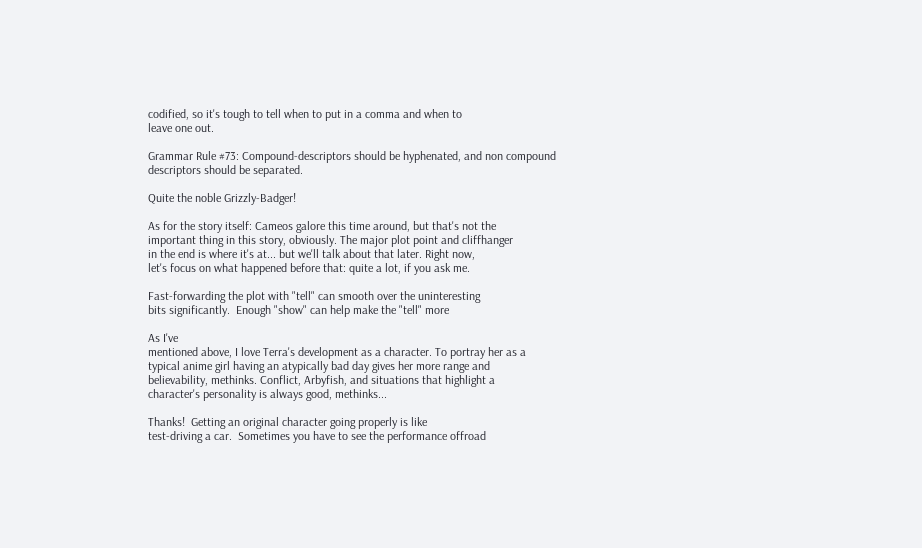codified, so it's tough to tell when to put in a comma and when to
leave one out.

Grammar Rule #73: Compound-descriptors should be hyphenated, and non compound
descriptors should be separated.

Quite the noble Grizzly-Badger!

As for the story itself: Cameos galore this time around, but that's not the
important thing in this story, obviously. The major plot point and cliffhanger
in the end is where it's at... but we'll talk about that later. Right now,
let's focus on what happened before that: quite a lot, if you ask me.

Fast-forwarding the plot with "tell" can smooth over the uninteresting
bits significantly.  Enough "show" can help make the "tell" more

As I've
mentioned above, I love Terra's development as a character. To portray her as a
typical anime girl having an atypically bad day gives her more range and
believability, methinks. Conflict, Arbyfish, and situations that highlight a
character's personality is always good, methinks...

Thanks!  Getting an original character going properly is like
test-driving a car.  Sometimes you have to see the performance offroad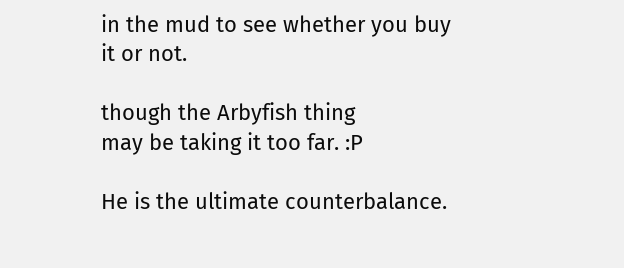in the mud to see whether you buy it or not.

though the Arbyfish thing
may be taking it too far. :P

He is the ultimate counterbalance.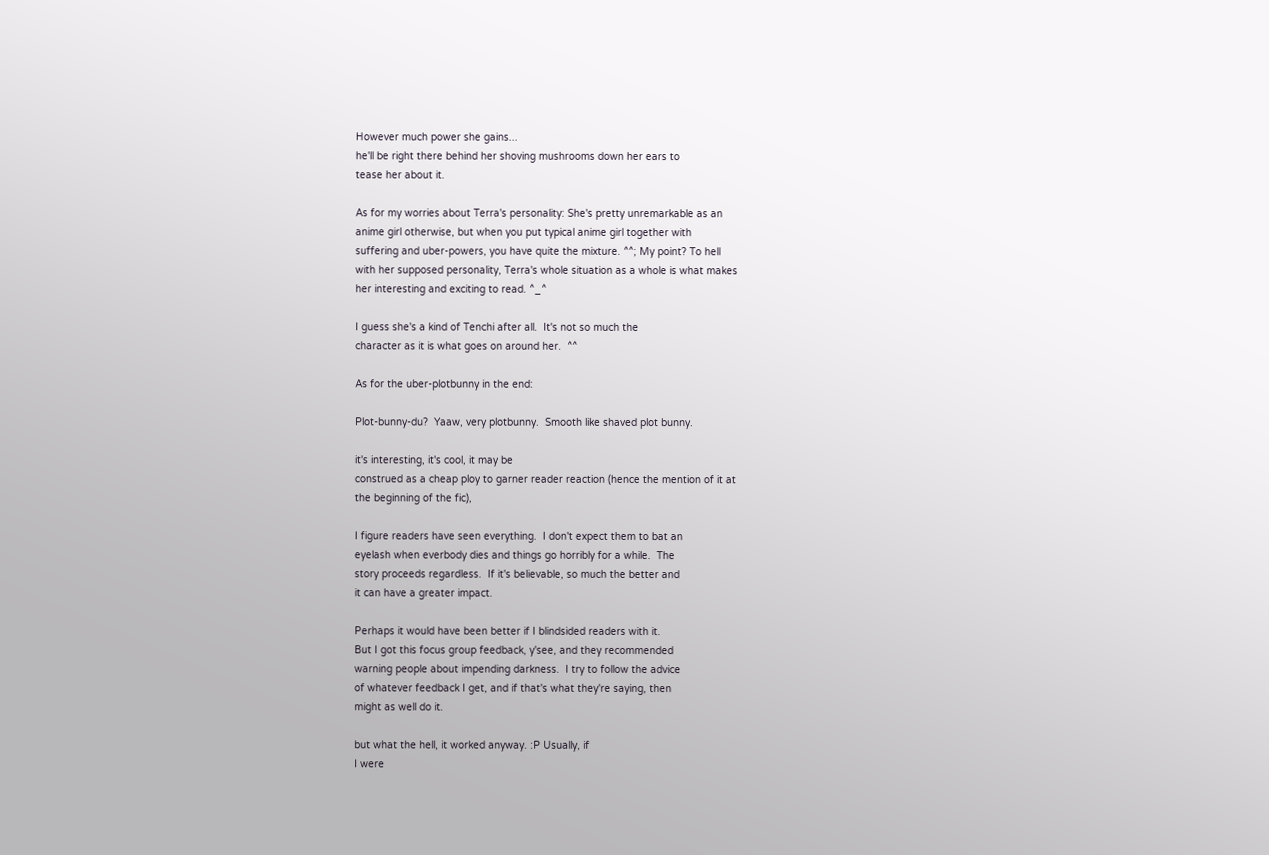However much power she gains...
he'll be right there behind her shoving mushrooms down her ears to
tease her about it.

As for my worries about Terra's personality: She's pretty unremarkable as an
anime girl otherwise, but when you put typical anime girl together with
suffering and uber-powers, you have quite the mixture. ^^; My point? To hell
with her supposed personality, Terra's whole situation as a whole is what makes
her interesting and exciting to read. ^_^

I guess she's a kind of Tenchi after all.  It's not so much the
character as it is what goes on around her.  ^^

As for the uber-plotbunny in the end:

Plot-bunny-du?  Yaaw, very plotbunny.  Smooth like shaved plot bunny.

it's interesting, it's cool, it may be
construed as a cheap ploy to garner reader reaction (hence the mention of it at
the beginning of the fic),

I figure readers have seen everything.  I don't expect them to bat an
eyelash when everbody dies and things go horribly for a while.  The
story proceeds regardless.  If it's believable, so much the better and
it can have a greater impact.

Perhaps it would have been better if I blindsided readers with it.
But I got this focus group feedback, y'see, and they recommended
warning people about impending darkness.  I try to follow the advice
of whatever feedback I get, and if that's what they're saying, then
might as well do it.

but what the hell, it worked anyway. :P Usually, if
I were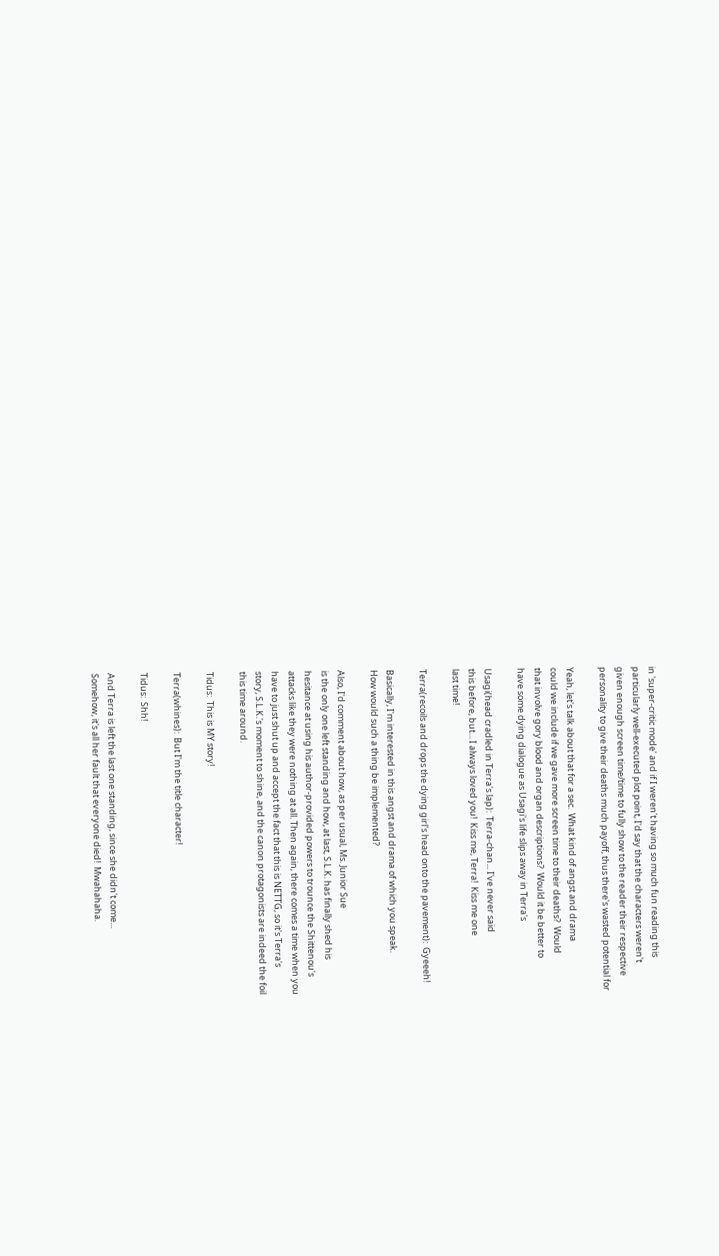in 'super-critic mode' and if I weren't having so much fun reading this
particularly well-executed plot point, I'd say that the characters weren't
given enough screen time/time to fully show to the reader their respective
personality to give their deaths much payoff, thus there's wasted potential for

Yeah, let's talk about that for a sec.  What kind of angst and drama
could we include if we gave more screen time to their deaths?  Would
that involve gory blood and organ descriptions?  Would it be better to
have some dying dialogue as Usagi's life slips away in Terra's

Usagi(head cradled in Terra's lap):  Terra-chan... I've never said
this before, but... I always loved you!  Kiss me, Terra!  Kiss me one
last time!

Terra(recoils and drops the dying girl's head onto the pavement):  Gyeeeh!

Basically, I'm interested in this angst and drama of which you speak.
How would such a thing be implemented?

Also, I'd comment about how, as per usual, Ms. Junior Sue
is the only one left standing and how, at last, S.L.K. has finally shed his
hesitance at using his author-provided powers to trounce the Shittenou's
attacks like they were nothing at all. Then again, there comes a time when you
have to just shut up and accept the fact that this is NETTG, so it's Terra's
story, S.L.K.'s moment to shine, and the canon protagonists are indeed the foil
this time around.

Tidus:  This is MY story!

Terra(whines):  But I'm the title character!

Tidus:  Shh!

And Terra is left the last one standing, since she didn't come...
Somehow, it's all her fault that everyone died!  Mwahahaha.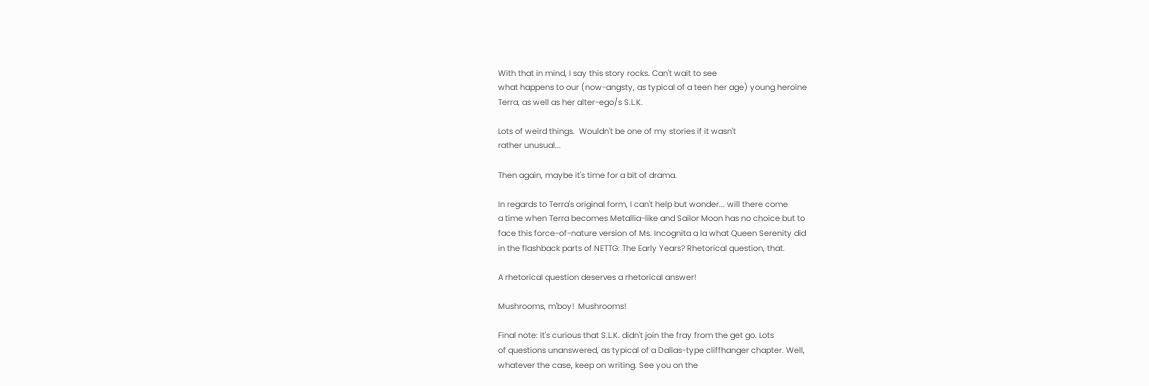With that in mind, I say this story rocks. Can't wait to see
what happens to our (now-angsty, as typical of a teen her age) young heroine
Terra, as well as her alter-ego/s S.L.K.

Lots of weird things.  Wouldn't be one of my stories if it wasn't
rather unusual...

Then again, maybe it's time for a bit of drama.

In regards to Terra's original form, I can't help but wonder... will there come
a time when Terra becomes Metallia-like and Sailor Moon has no choice but to
face this force-of-nature version of Ms. Incognita a la what Queen Serenity did
in the flashback parts of NETTG: The Early Years? Rhetorical question, that.

A rhetorical question deserves a rhetorical answer!

Mushrooms, m'boy!  Mushrooms!

Final note: It's curious that S.L.K. didn't join the fray from the get go. Lots
of questions unanswered, as typical of a Dallas-type cliffhanger chapter. Well,
whatever the case, keep on writing. See you on the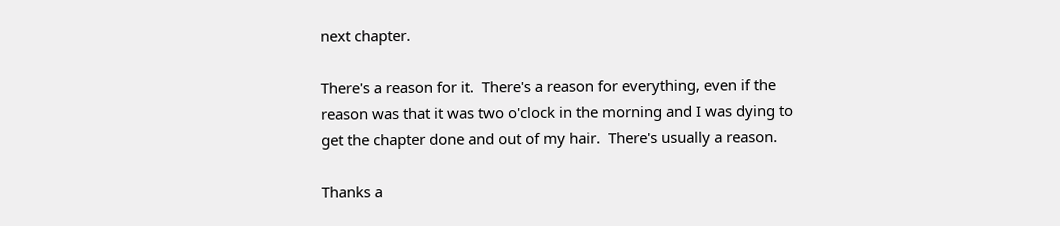next chapter.

There's a reason for it.  There's a reason for everything, even if the
reason was that it was two o'clock in the morning and I was dying to
get the chapter done and out of my hair.  There's usually a reason.

Thanks a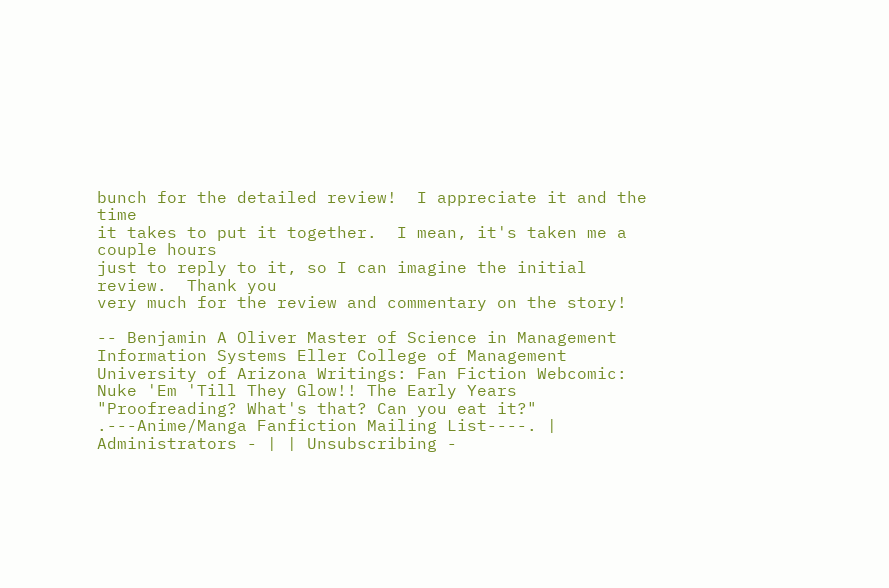bunch for the detailed review!  I appreciate it and the time
it takes to put it together.  I mean, it's taken me a couple hours
just to reply to it, so I can imagine the initial review.  Thank you
very much for the review and commentary on the story!

-- Benjamin A Oliver Master of Science in Management Information Systems Eller College of Management University of Arizona Writings: Fan Fiction Webcomic: Nuke 'Em 'Till They Glow!! The Early Years "Proofreading? What's that? Can you eat it?" .---Anime/Manga Fanfiction Mailing List----. | Administrators - | | Unsubscribing -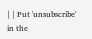| | Put 'unsubscribe' in the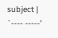subject | `---- -----'